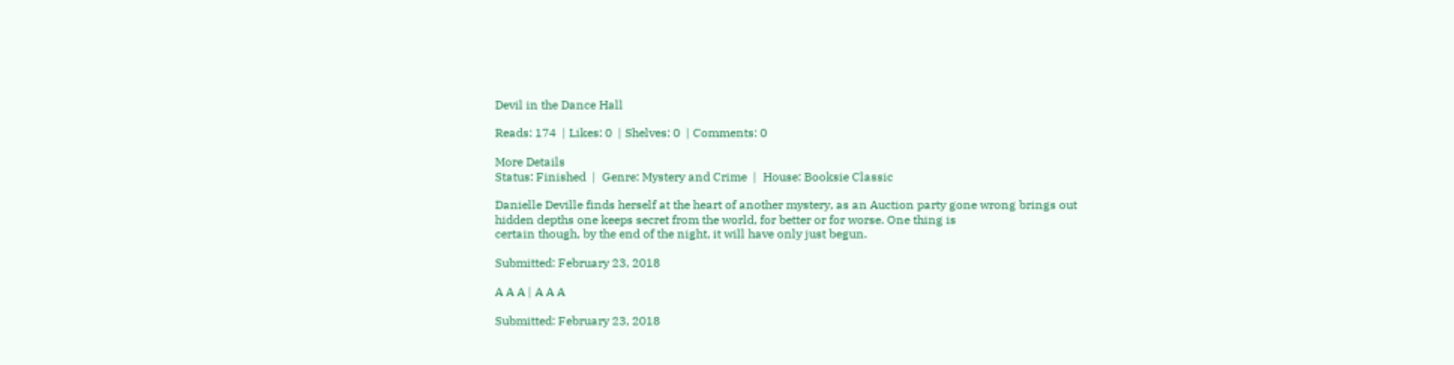Devil in the Dance Hall

Reads: 174  | Likes: 0  | Shelves: 0  | Comments: 0

More Details
Status: Finished  |  Genre: Mystery and Crime  |  House: Booksie Classic

Danielle Deville finds herself at the heart of another mystery, as an Auction party gone wrong brings out hidden depths one keeps secret from the world, for better or for worse. One thing is
certain though, by the end of the night, it will have only just begun.

Submitted: February 23, 2018

A A A | A A A

Submitted: February 23, 2018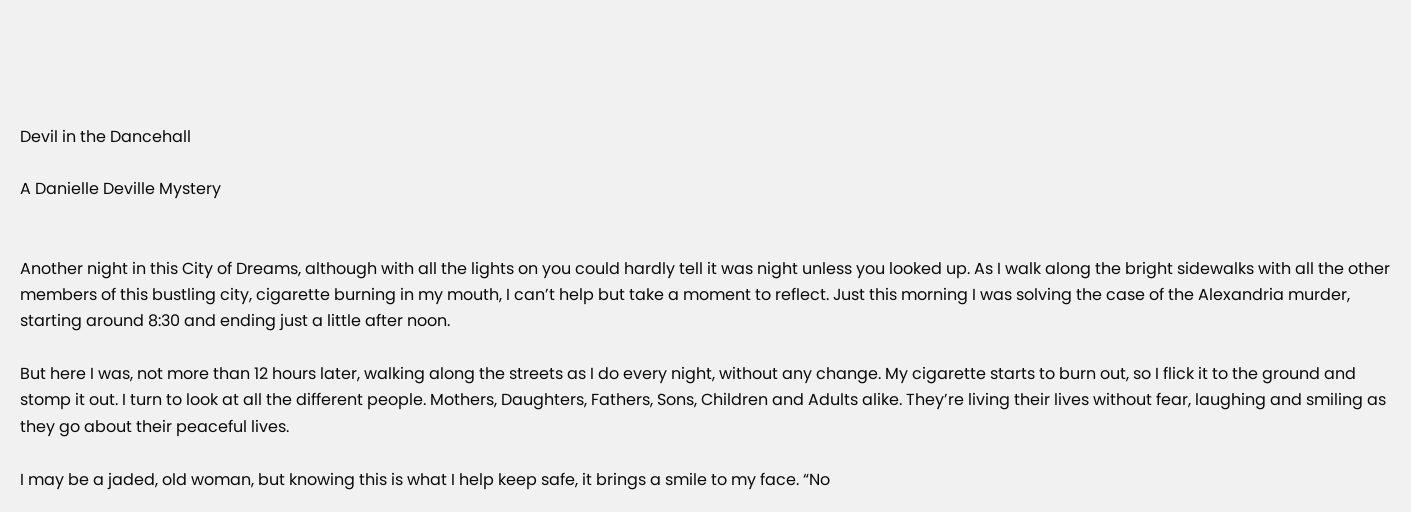Devil in the Dancehall

A Danielle Deville Mystery


Another night in this City of Dreams, although with all the lights on you could hardly tell it was night unless you looked up. As I walk along the bright sidewalks with all the other members of this bustling city, cigarette burning in my mouth, I can’t help but take a moment to reflect. Just this morning I was solving the case of the Alexandria murder, starting around 8:30 and ending just a little after noon.

But here I was, not more than 12 hours later, walking along the streets as I do every night, without any change. My cigarette starts to burn out, so I flick it to the ground and stomp it out. I turn to look at all the different people. Mothers, Daughters, Fathers, Sons, Children and Adults alike. They’re living their lives without fear, laughing and smiling as they go about their peaceful lives.

I may be a jaded, old woman, but knowing this is what I help keep safe, it brings a smile to my face. “No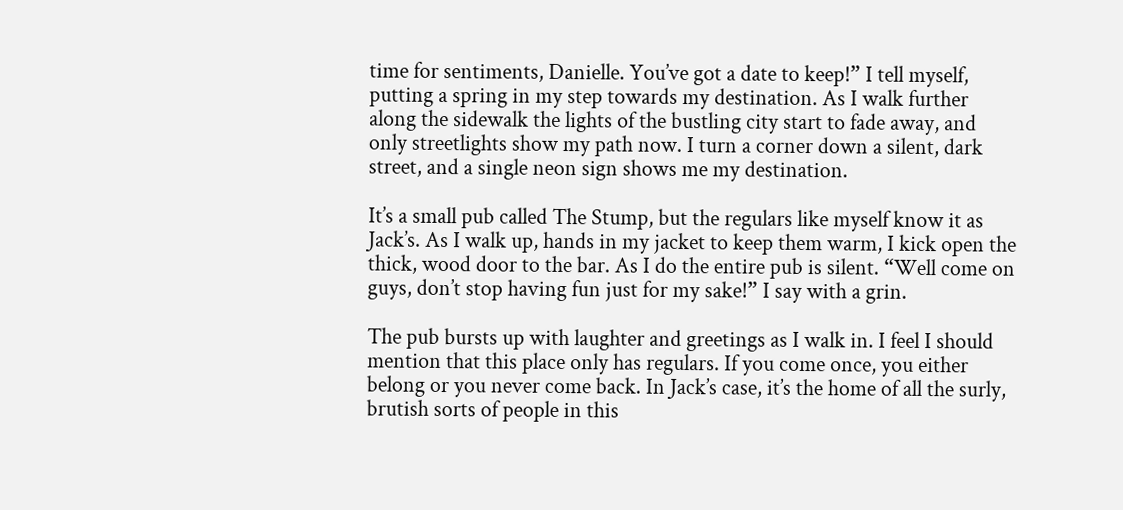time for sentiments, Danielle. You’ve got a date to keep!” I tell myself, putting a spring in my step towards my destination. As I walk further along the sidewalk the lights of the bustling city start to fade away, and only streetlights show my path now. I turn a corner down a silent, dark street, and a single neon sign shows me my destination.

It’s a small pub called The Stump, but the regulars like myself know it as Jack’s. As I walk up, hands in my jacket to keep them warm, I kick open the thick, wood door to the bar. As I do the entire pub is silent. “Well come on guys, don’t stop having fun just for my sake!” I say with a grin.

The pub bursts up with laughter and greetings as I walk in. I feel I should mention that this place only has regulars. If you come once, you either belong or you never come back. In Jack’s case, it’s the home of all the surly, brutish sorts of people in this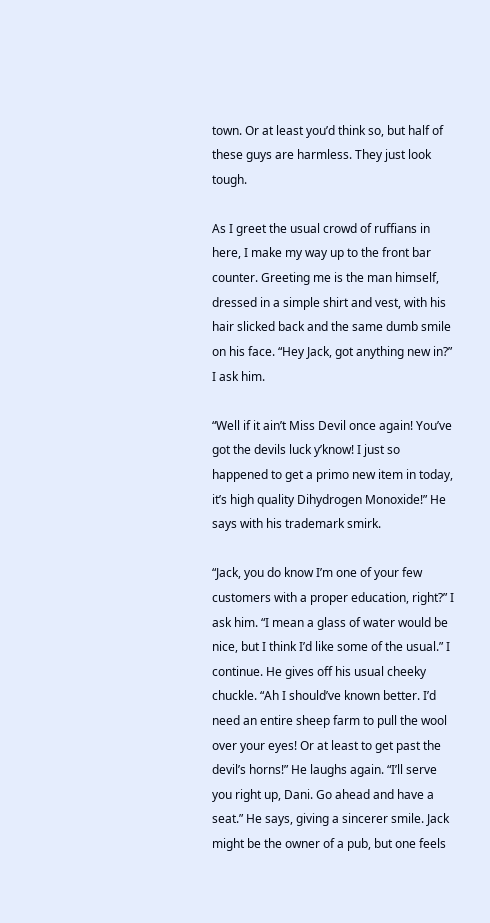town. Or at least you’d think so, but half of these guys are harmless. They just look tough.

As I greet the usual crowd of ruffians in here, I make my way up to the front bar counter. Greeting me is the man himself, dressed in a simple shirt and vest, with his hair slicked back and the same dumb smile on his face. “Hey Jack, got anything new in?” I ask him.

“Well if it ain’t Miss Devil once again! You’ve got the devils luck y’know! I just so happened to get a primo new item in today, it’s high quality Dihydrogen Monoxide!” He says with his trademark smirk.

“Jack, you do know I’m one of your few customers with a proper education, right?” I ask him. “I mean a glass of water would be nice, but I think I’d like some of the usual.” I continue. He gives off his usual cheeky chuckle. “Ah I should’ve known better. I’d need an entire sheep farm to pull the wool over your eyes! Or at least to get past the devil’s horns!” He laughs again. “I’ll serve you right up, Dani. Go ahead and have a seat.” He says, giving a sincerer smile. Jack might be the owner of a pub, but one feels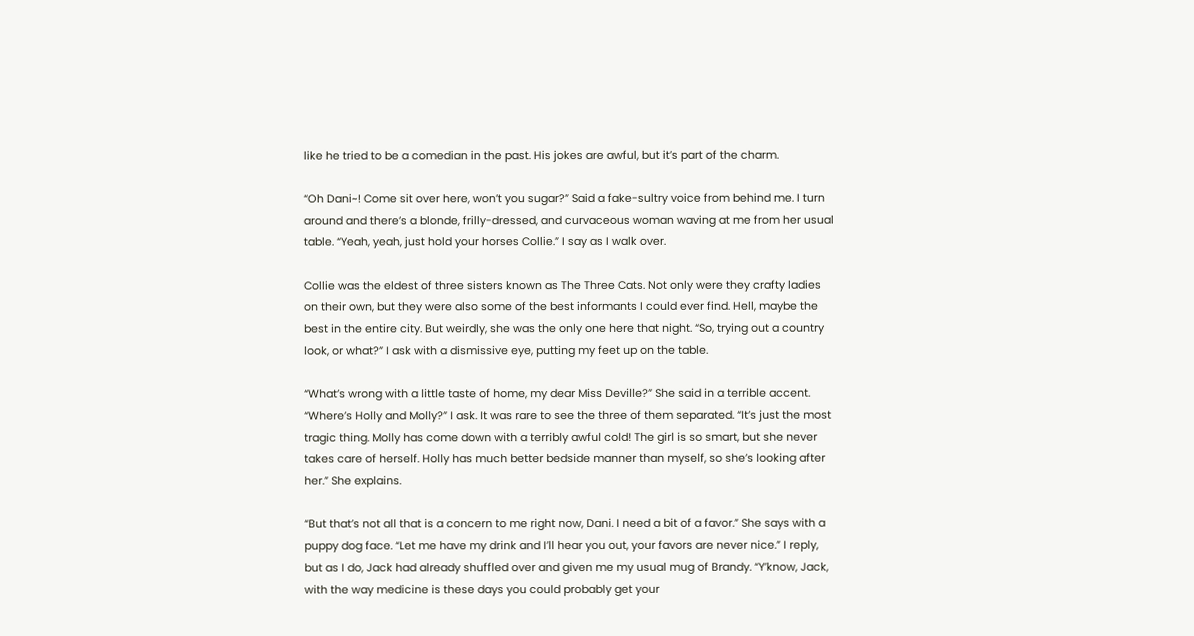like he tried to be a comedian in the past. His jokes are awful, but it’s part of the charm.

“Oh Dani~! Come sit over here, won’t you sugar?” Said a fake-sultry voice from behind me. I turn around and there’s a blonde, frilly-dressed, and curvaceous woman waving at me from her usual table. “Yeah, yeah, just hold your horses Collie.” I say as I walk over.

Collie was the eldest of three sisters known as The Three Cats. Not only were they crafty ladies on their own, but they were also some of the best informants I could ever find. Hell, maybe the best in the entire city. But weirdly, she was the only one here that night. “So, trying out a country look, or what?” I ask with a dismissive eye, putting my feet up on the table.

“What’s wrong with a little taste of home, my dear Miss Deville?” She said in a terrible accent. “Where’s Holly and Molly?” I ask. It was rare to see the three of them separated. “It’s just the most tragic thing. Molly has come down with a terribly awful cold! The girl is so smart, but she never takes care of herself. Holly has much better bedside manner than myself, so she’s looking after her.” She explains.

“But that’s not all that is a concern to me right now, Dani. I need a bit of a favor.” She says with a puppy dog face. “Let me have my drink and I’ll hear you out, your favors are never nice.” I reply, but as I do, Jack had already shuffled over and given me my usual mug of Brandy. “Y’know, Jack, with the way medicine is these days you could probably get your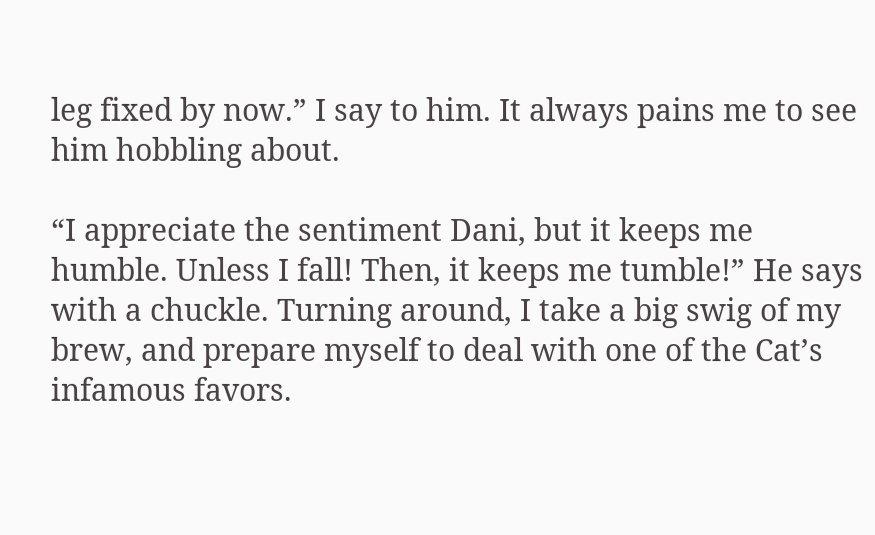leg fixed by now.” I say to him. It always pains me to see him hobbling about.

“I appreciate the sentiment Dani, but it keeps me humble. Unless I fall! Then, it keeps me tumble!” He says with a chuckle. Turning around, I take a big swig of my brew, and prepare myself to deal with one of the Cat’s infamous favors.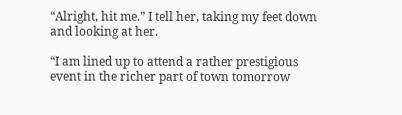“Alright, hit me.” I tell her, taking my feet down and looking at her.

“I am lined up to attend a rather prestigious event in the richer part of town tomorrow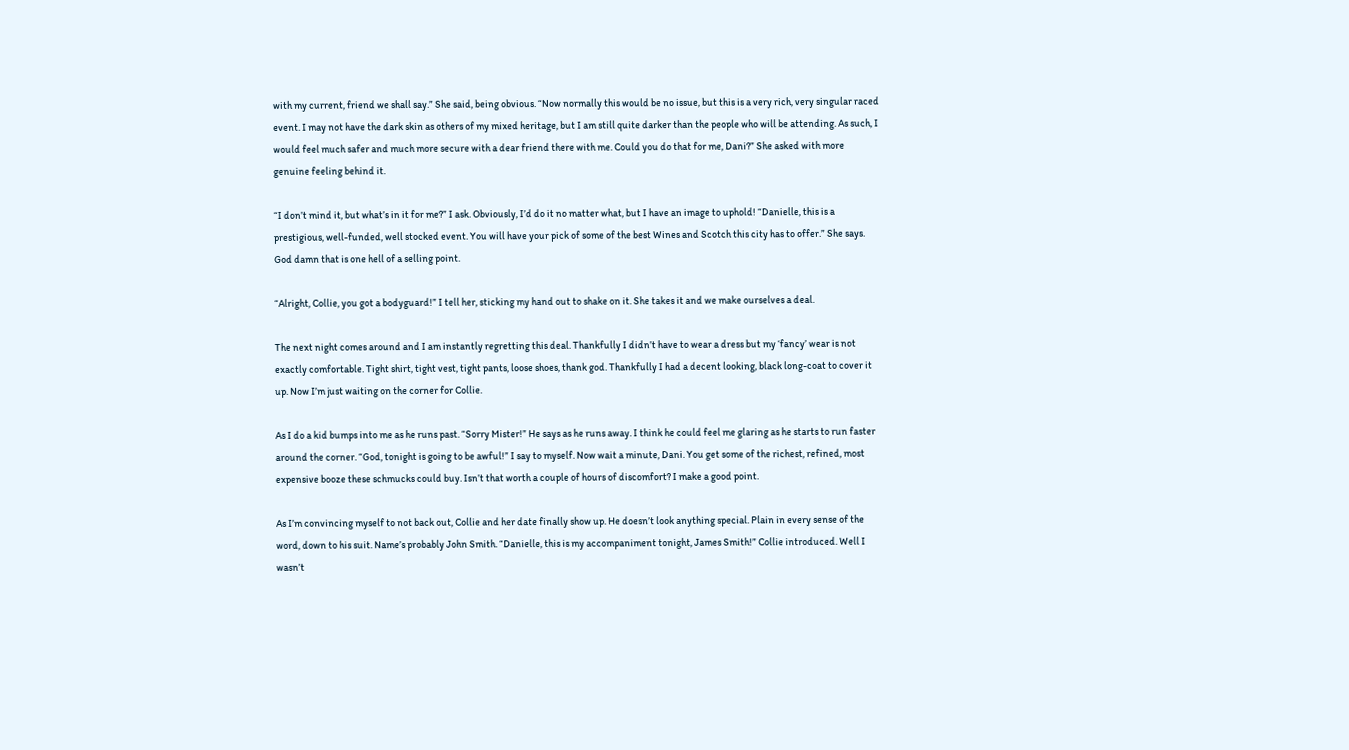with my current, friend we shall say.” She said, being obvious. “Now normally this would be no issue, but this is a very rich, very singular raced event. I may not have the dark skin as others of my mixed heritage, but I am still quite darker than the people who will be attending. As such, I would feel much safer and much more secure with a dear friend there with me. Could you do that for me, Dani?” She asked with more genuine feeling behind it.

“I don’t mind it, but what’s in it for me?” I ask. Obviously, I’d do it no matter what, but I have an image to uphold! “Danielle, this is a prestigious, well-funded, well stocked event. You will have your pick of some of the best Wines and Scotch this city has to offer.” She says. God damn that is one hell of a selling point.

“Alright, Collie, you got a bodyguard!” I tell her, sticking my hand out to shake on it. She takes it and we make ourselves a deal.

The next night comes around and I am instantly regretting this deal. Thankfully I didn’t have to wear a dress but my ‘fancy’ wear is not exactly comfortable. Tight shirt, tight vest, tight pants, loose shoes, thank god. Thankfully I had a decent looking, black long-coat to cover it up. Now I’m just waiting on the corner for Collie.

As I do a kid bumps into me as he runs past. “Sorry Mister!” He says as he runs away. I think he could feel me glaring as he starts to run faster around the corner. “God, tonight is going to be awful!” I say to myself. Now wait a minute, Dani. You get some of the richest, refined, most expensive booze these schmucks could buy. Isn’t that worth a couple of hours of discomfort? I make a good point.

As I’m convincing myself to not back out, Collie and her date finally show up. He doesn’t look anything special. Plain in every sense of the word, down to his suit. Name’s probably John Smith. “Danielle, this is my accompaniment tonight, James Smith!” Collie introduced. Well I wasn’t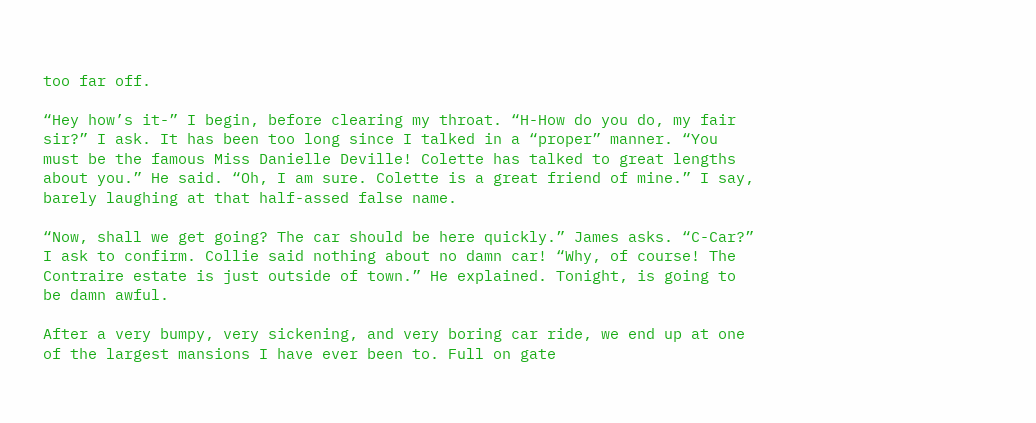too far off.

“Hey how’s it-” I begin, before clearing my throat. “H-How do you do, my fair sir?” I ask. It has been too long since I talked in a “proper” manner. “You must be the famous Miss Danielle Deville! Colette has talked to great lengths about you.” He said. “Oh, I am sure. Colette is a great friend of mine.” I say, barely laughing at that half-assed false name.

“Now, shall we get going? The car should be here quickly.” James asks. “C-Car?” I ask to confirm. Collie said nothing about no damn car! “Why, of course! The Contraire estate is just outside of town.” He explained. Tonight, is going to be damn awful.

After a very bumpy, very sickening, and very boring car ride, we end up at one of the largest mansions I have ever been to. Full on gate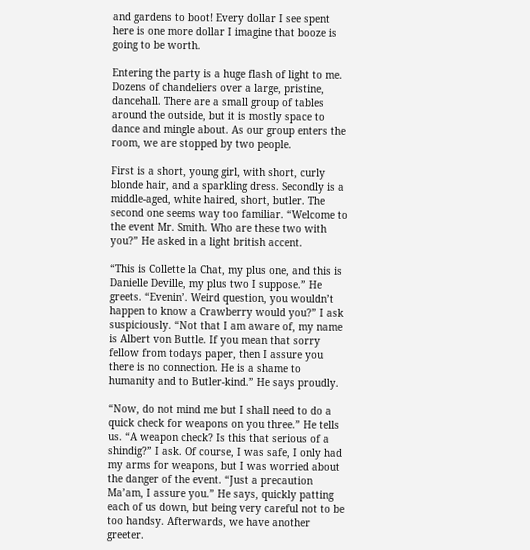and gardens to boot! Every dollar I see spent here is one more dollar I imagine that booze is going to be worth.

Entering the party is a huge flash of light to me. Dozens of chandeliers over a large, pristine, dancehall. There are a small group of tables around the outside, but it is mostly space to dance and mingle about. As our group enters the room, we are stopped by two people.

First is a short, young girl, with short, curly blonde hair, and a sparkling dress. Secondly is a middle-aged, white haired, short, butler. The second one seems way too familiar. “Welcome to the event Mr. Smith. Who are these two with you?” He asked in a light british accent.

“This is Collette la Chat, my plus one, and this is Danielle Deville, my plus two I suppose.” He greets. “Evenin’. Weird question, you wouldn’t happen to know a Crawberry would you?” I ask suspiciously. “Not that I am aware of, my name is Albert von Buttle. If you mean that sorry fellow from todays paper, then I assure you there is no connection. He is a shame to humanity and to Butler-kind.” He says proudly.

“Now, do not mind me but I shall need to do a quick check for weapons on you three.” He tells us. “A weapon check? Is this that serious of a shindig?” I ask. Of course, I was safe, I only had my arms for weapons, but I was worried about the danger of the event. “Just a precaution Ma’am, I assure you.” He says, quickly patting each of us down, but being very careful not to be too handsy. Afterwards, we have another greeter.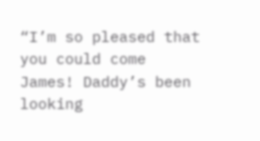“I’m so pleased that you could come James! Daddy’s been looking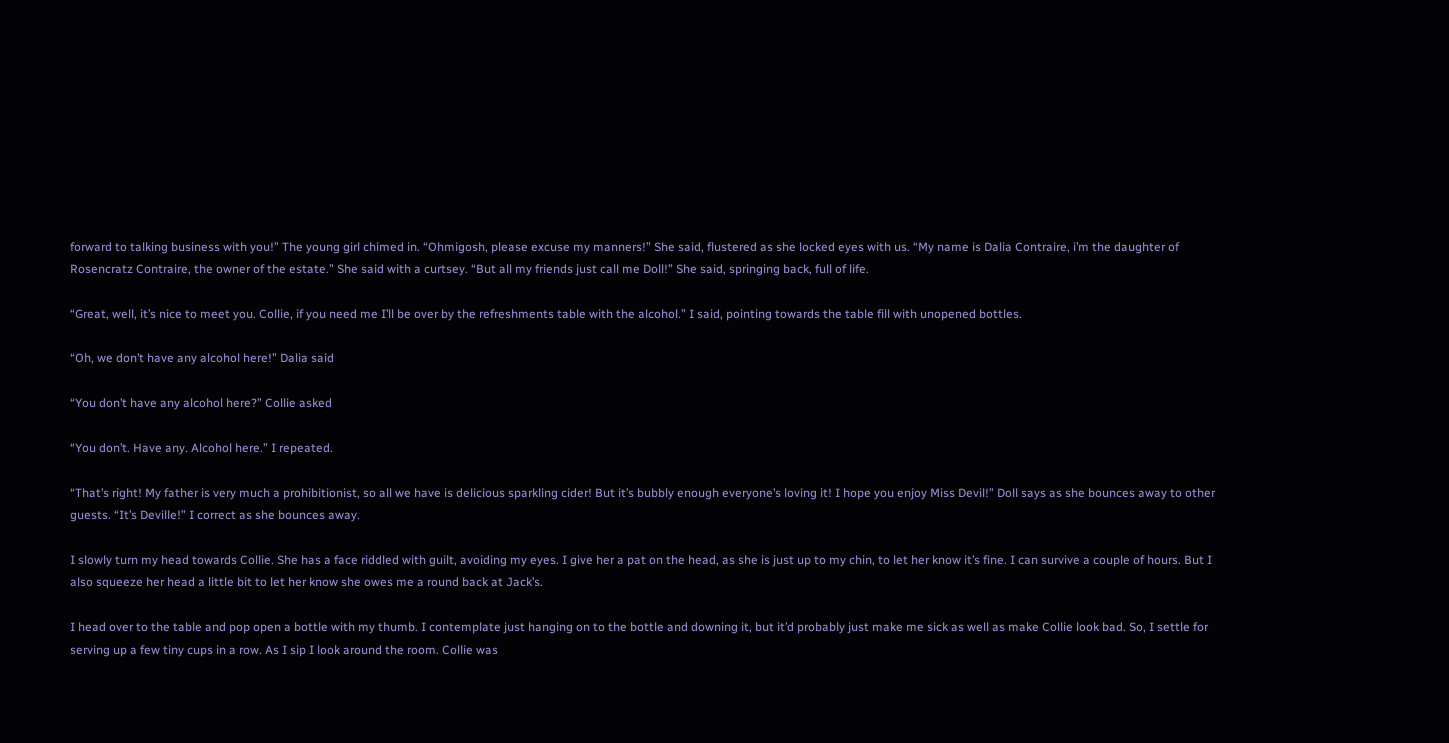forward to talking business with you!” The young girl chimed in. “Ohmigosh, please excuse my manners!” She said, flustered as she locked eyes with us. “My name is Dalia Contraire, i’m the daughter of Rosencratz Contraire, the owner of the estate.” She said with a curtsey. “But all my friends just call me Doll!” She said, springing back, full of life.

“Great, well, it’s nice to meet you. Collie, if you need me I’ll be over by the refreshments table with the alcohol.” I said, pointing towards the table fill with unopened bottles.

“Oh, we don’t have any alcohol here!” Dalia said

“You don’t have any alcohol here?” Collie asked

“You don’t. Have any. Alcohol here.” I repeated.

“That’s right! My father is very much a prohibitionist, so all we have is delicious sparkling cider! But it’s bubbly enough everyone’s loving it! I hope you enjoy Miss Devil!” Doll says as she bounces away to other guests. “It’s Deville!” I correct as she bounces away.

I slowly turn my head towards Collie. She has a face riddled with guilt, avoiding my eyes. I give her a pat on the head, as she is just up to my chin, to let her know it’s fine. I can survive a couple of hours. But I also squeeze her head a little bit to let her know she owes me a round back at Jack’s.

I head over to the table and pop open a bottle with my thumb. I contemplate just hanging on to the bottle and downing it, but it’d probably just make me sick as well as make Collie look bad. So, I settle for serving up a few tiny cups in a row. As I sip I look around the room. Collie was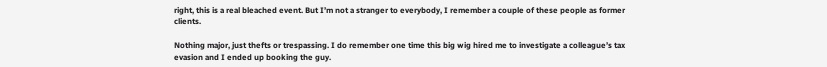right, this is a real bleached event. But I’m not a stranger to everybody, I remember a couple of these people as former clients.

Nothing major, just thefts or trespassing. I do remember one time this big wig hired me to investigate a colleague’s tax evasion and I ended up booking the guy.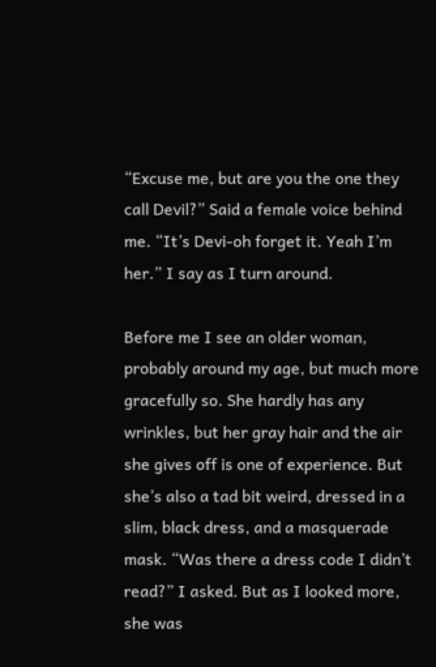“Excuse me, but are you the one they call Devil?” Said a female voice behind me. “It’s Devi-oh forget it. Yeah I’m her.” I say as I turn around.

Before me I see an older woman, probably around my age, but much more gracefully so. She hardly has any wrinkles, but her gray hair and the air she gives off is one of experience. But she’s also a tad bit weird, dressed in a slim, black dress, and a masquerade mask. “Was there a dress code I didn’t read?” I asked. But as I looked more, she was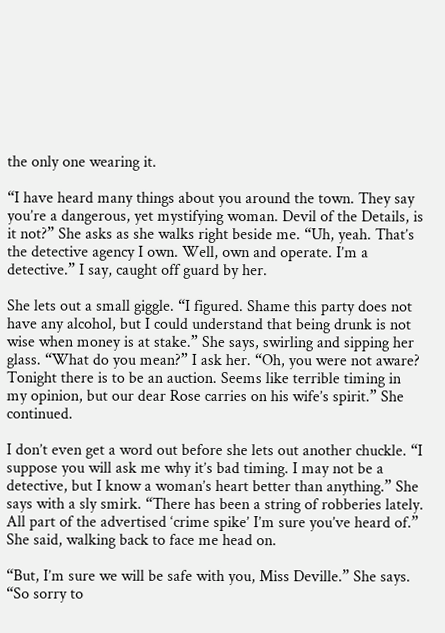the only one wearing it.

“I have heard many things about you around the town. They say you’re a dangerous, yet mystifying woman. Devil of the Details, is it not?” She asks as she walks right beside me. “Uh, yeah. That’s the detective agency I own. Well, own and operate. I’m a detective.” I say, caught off guard by her.

She lets out a small giggle. “I figured. Shame this party does not have any alcohol, but I could understand that being drunk is not wise when money is at stake.” She says, swirling and sipping her glass. “What do you mean?” I ask her. “Oh, you were not aware? Tonight there is to be an auction. Seems like terrible timing in my opinion, but our dear Rose carries on his wife’s spirit.” She continued.

I don’t even get a word out before she lets out another chuckle. “I suppose you will ask me why it’s bad timing. I may not be a detective, but I know a woman’s heart better than anything.” She says with a sly smirk. “There has been a string of robberies lately. All part of the advertised ‘crime spike’ I’m sure you’ve heard of.” She said, walking back to face me head on.

“But, I’m sure we will be safe with you, Miss Deville.” She says. “So sorry to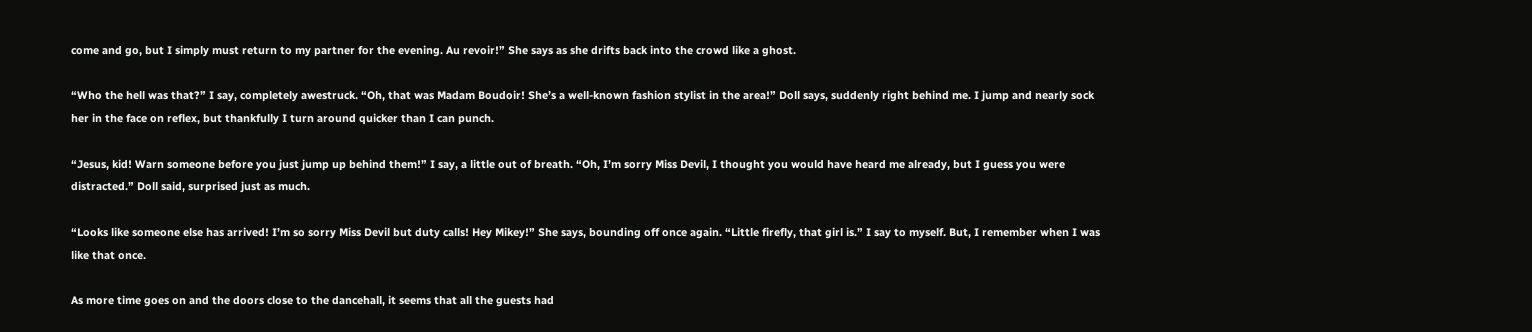come and go, but I simply must return to my partner for the evening. Au revoir!” She says as she drifts back into the crowd like a ghost.

“Who the hell was that?” I say, completely awestruck. “Oh, that was Madam Boudoir! She’s a well-known fashion stylist in the area!” Doll says, suddenly right behind me. I jump and nearly sock her in the face on reflex, but thankfully I turn around quicker than I can punch.

“Jesus, kid! Warn someone before you just jump up behind them!” I say, a little out of breath. “Oh, I’m sorry Miss Devil, I thought you would have heard me already, but I guess you were distracted.” Doll said, surprised just as much.

“Looks like someone else has arrived! I’m so sorry Miss Devil but duty calls! Hey Mikey!” She says, bounding off once again. “Little firefly, that girl is.” I say to myself. But, I remember when I was like that once.

As more time goes on and the doors close to the dancehall, it seems that all the guests had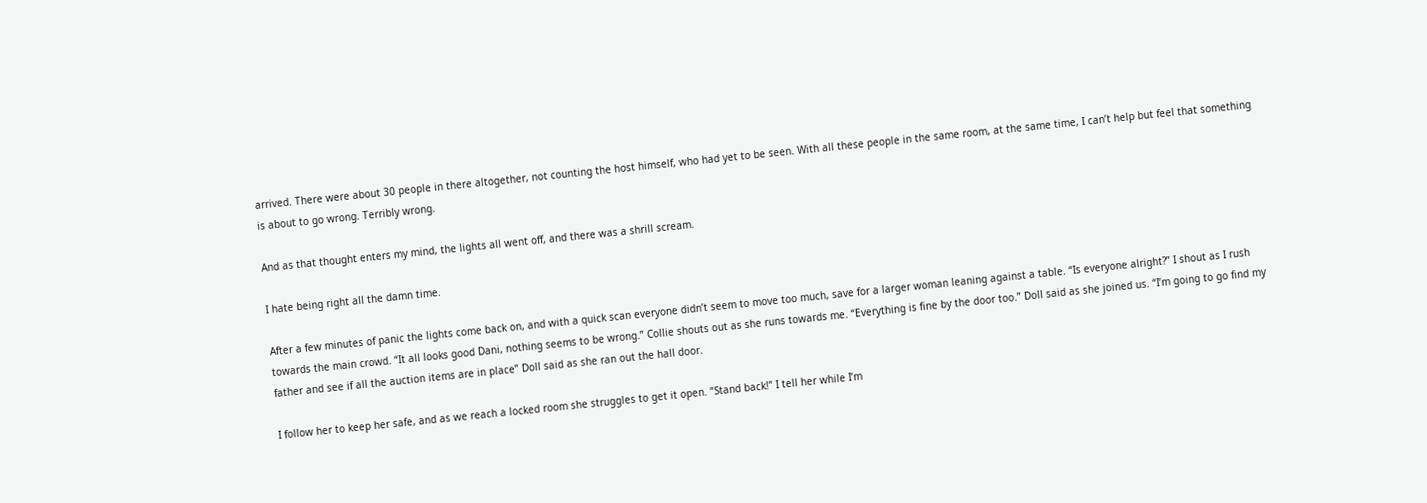arrived. There were about 30 people in there altogether, not counting the host himself, who had yet to be seen. With all these people in the same room, at the same time, I can’t help but feel that something is about to go wrong. Terribly wrong.

And as that thought enters my mind, the lights all went off, and there was a shrill scream.

I hate being right all the damn time.

After a few minutes of panic the lights come back on, and with a quick scan everyone didn’t seem to move too much, save for a larger woman leaning against a table. “Is everyone alright?” I shout as I rush towards the main crowd. “It all looks good Dani, nothing seems to be wrong.” Collie shouts out as she runs towards me. “Everything is fine by the door too.” Doll said as she joined us. “I’m going to go find my father and see if all the auction items are in place” Doll said as she ran out the hall door.

I follow her to keep her safe, and as we reach a locked room she struggles to get it open. “Stand back!” I tell her while I’m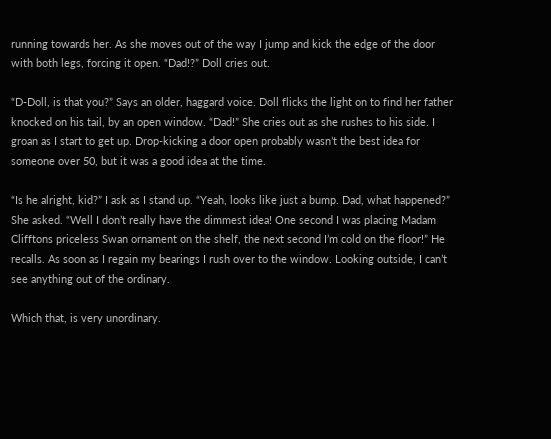running towards her. As she moves out of the way I jump and kick the edge of the door with both legs, forcing it open. “Dad!?” Doll cries out.

“D-Doll, is that you?” Says an older, haggard voice. Doll flicks the light on to find her father knocked on his tail, by an open window. “Dad!” She cries out as she rushes to his side. I groan as I start to get up. Drop-kicking a door open probably wasn’t the best idea for someone over 50, but it was a good idea at the time.

“Is he alright, kid?” I ask as I stand up. “Yeah, looks like just a bump. Dad, what happened?” She asked. “Well I don’t really have the dimmest idea! One second I was placing Madam Clifftons priceless Swan ornament on the shelf, the next second I’m cold on the floor!” He recalls. As soon as I regain my bearings I rush over to the window. Looking outside, I can’t see anything out of the ordinary.

Which that, is very unordinary.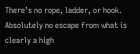There’s no rope, ladder, or hook. Absolutely no escape from what is clearly a high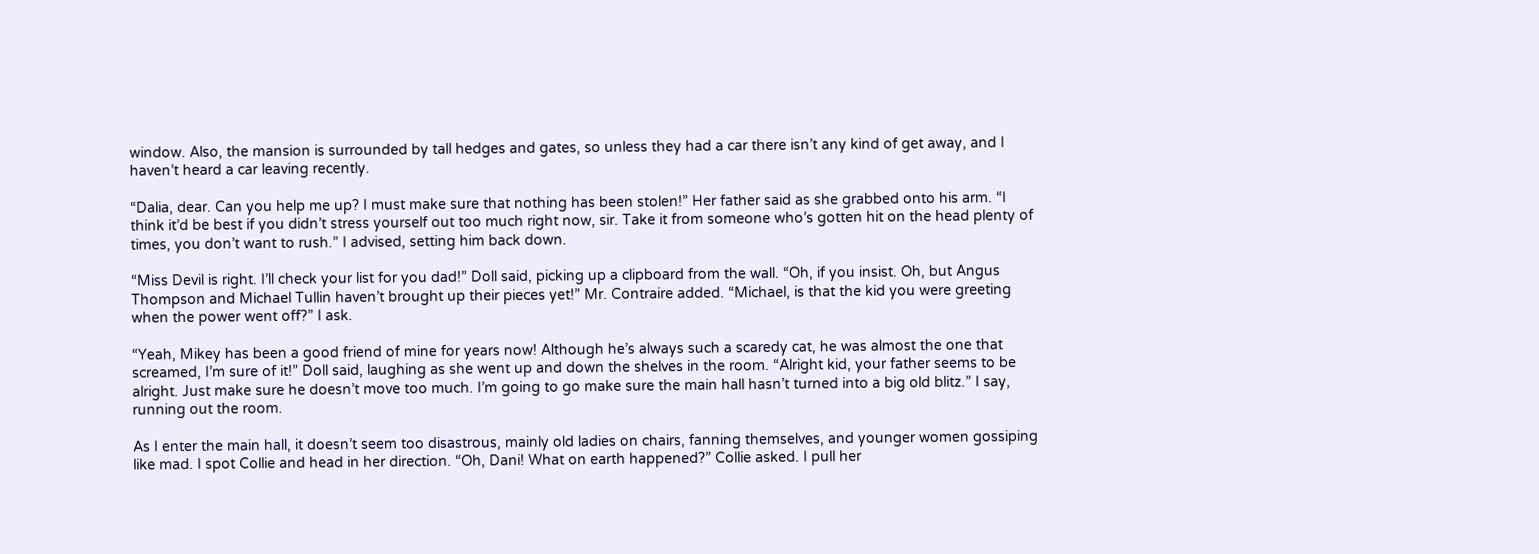window. Also, the mansion is surrounded by tall hedges and gates, so unless they had a car there isn’t any kind of get away, and I haven’t heard a car leaving recently.

“Dalia, dear. Can you help me up? I must make sure that nothing has been stolen!” Her father said as she grabbed onto his arm. “I think it’d be best if you didn’t stress yourself out too much right now, sir. Take it from someone who’s gotten hit on the head plenty of times, you don’t want to rush.” I advised, setting him back down.

“Miss Devil is right. I’ll check your list for you dad!” Doll said, picking up a clipboard from the wall. “Oh, if you insist. Oh, but Angus Thompson and Michael Tullin haven’t brought up their pieces yet!” Mr. Contraire added. “Michael, is that the kid you were greeting when the power went off?” I ask.

“Yeah, Mikey has been a good friend of mine for years now! Although he’s always such a scaredy cat, he was almost the one that screamed, I’m sure of it!” Doll said, laughing as she went up and down the shelves in the room. “Alright kid, your father seems to be alright. Just make sure he doesn’t move too much. I’m going to go make sure the main hall hasn’t turned into a big old blitz.” I say, running out the room.

As I enter the main hall, it doesn’t seem too disastrous, mainly old ladies on chairs, fanning themselves, and younger women gossiping like mad. I spot Collie and head in her direction. “Oh, Dani! What on earth happened?” Collie asked. I pull her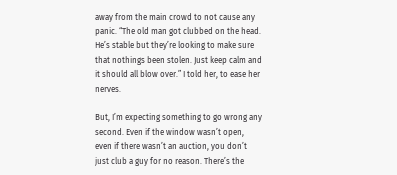away from the main crowd to not cause any panic. “The old man got clubbed on the head. He’s stable but they’re looking to make sure that nothings been stolen. Just keep calm and it should all blow over.” I told her, to ease her nerves.

But, I’m expecting something to go wrong any second. Even if the window wasn’t open, even if there wasn’t an auction, you don’t just club a guy for no reason. There’s the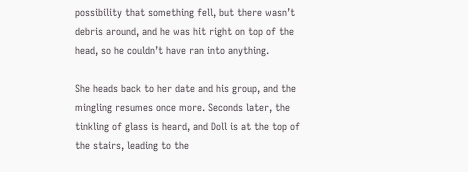possibility that something fell, but there wasn’t debris around, and he was hit right on top of the head, so he couldn’t have ran into anything.

She heads back to her date and his group, and the mingling resumes once more. Seconds later, the tinkling of glass is heard, and Doll is at the top of the stairs, leading to the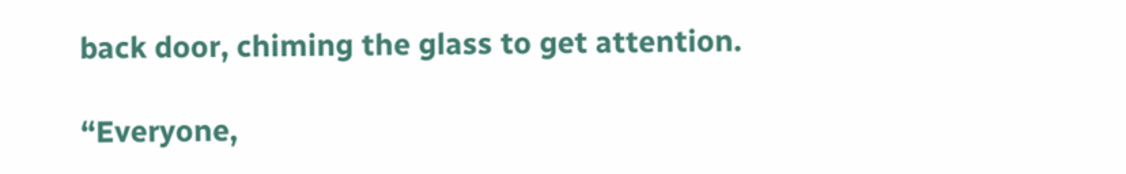back door, chiming the glass to get attention.

“Everyone,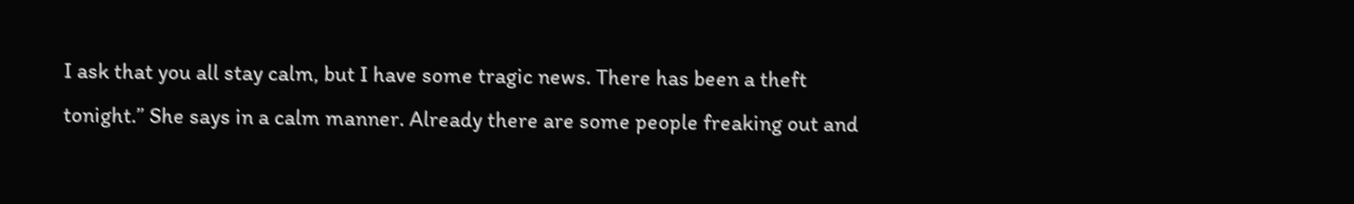I ask that you all stay calm, but I have some tragic news. There has been a theft tonight.” She says in a calm manner. Already there are some people freaking out and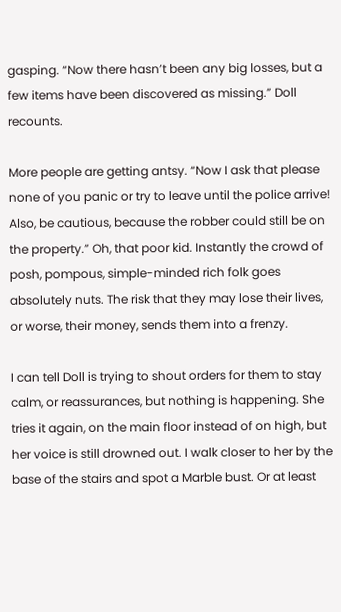gasping. “Now there hasn’t been any big losses, but a few items have been discovered as missing.” Doll recounts.

More people are getting antsy. “Now I ask that please none of you panic or try to leave until the police arrive! Also, be cautious, because the robber could still be on the property.” Oh, that poor kid. Instantly the crowd of posh, pompous, simple-minded rich folk goes absolutely nuts. The risk that they may lose their lives, or worse, their money, sends them into a frenzy.

I can tell Doll is trying to shout orders for them to stay calm, or reassurances, but nothing is happening. She tries it again, on the main floor instead of on high, but her voice is still drowned out. I walk closer to her by the base of the stairs and spot a Marble bust. Or at least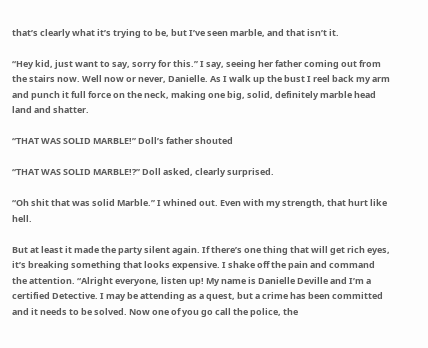that’s clearly what it’s trying to be, but I’ve seen marble, and that isn’t it.

“Hey kid, just want to say, sorry for this.” I say, seeing her father coming out from the stairs now. Well now or never, Danielle. As I walk up the bust I reel back my arm and punch it full force on the neck, making one big, solid, definitely marble head land and shatter.

“THAT WAS SOLID MARBLE!” Doll’s father shouted

“THAT WAS SOLID MARBLE!?” Doll asked, clearly surprised.

“Oh shit that was solid Marble.” I whined out. Even with my strength, that hurt like hell.

But at least it made the party silent again. If there’s one thing that will get rich eyes, it’s breaking something that looks expensive. I shake off the pain and command the attention. “Alright everyone, listen up! My name is Danielle Deville and I’m a certified Detective. I may be attending as a quest, but a crime has been committed and it needs to be solved. Now one of you go call the police, the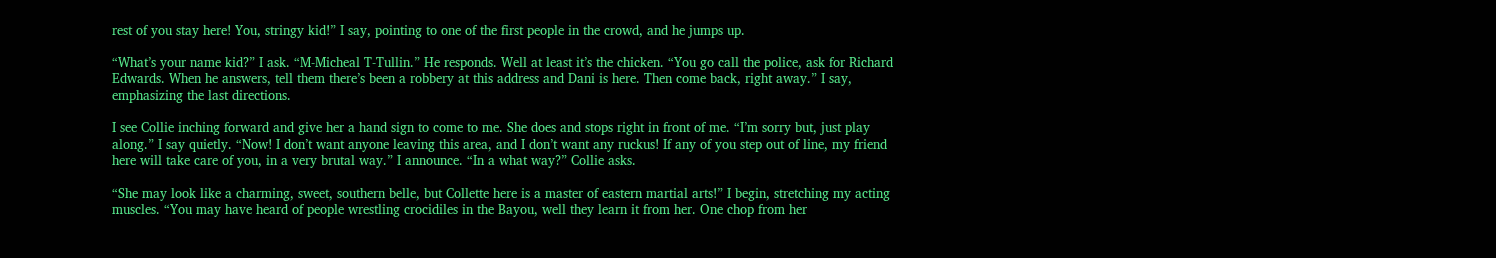rest of you stay here! You, stringy kid!” I say, pointing to one of the first people in the crowd, and he jumps up.

“What’s your name kid?” I ask. “M-Micheal T-Tullin.” He responds. Well at least it’s the chicken. “You go call the police, ask for Richard Edwards. When he answers, tell them there’s been a robbery at this address and Dani is here. Then come back, right away.” I say, emphasizing the last directions.

I see Collie inching forward and give her a hand sign to come to me. She does and stops right in front of me. “I’m sorry but, just play along.” I say quietly. “Now! I don’t want anyone leaving this area, and I don’t want any ruckus! If any of you step out of line, my friend here will take care of you, in a very brutal way.” I announce. “In a what way?” Collie asks.

“She may look like a charming, sweet, southern belle, but Collette here is a master of eastern martial arts!” I begin, stretching my acting muscles. “You may have heard of people wrestling crocidiles in the Bayou, well they learn it from her. One chop from her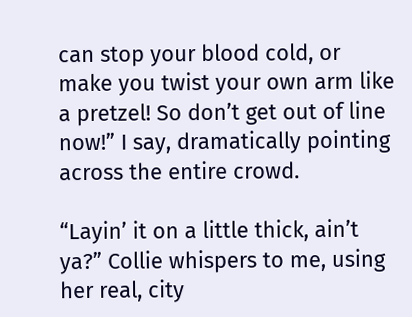can stop your blood cold, or make you twist your own arm like a pretzel! So don’t get out of line now!” I say, dramatically pointing across the entire crowd.

“Layin’ it on a little thick, ain’t ya?” Collie whispers to me, using her real, city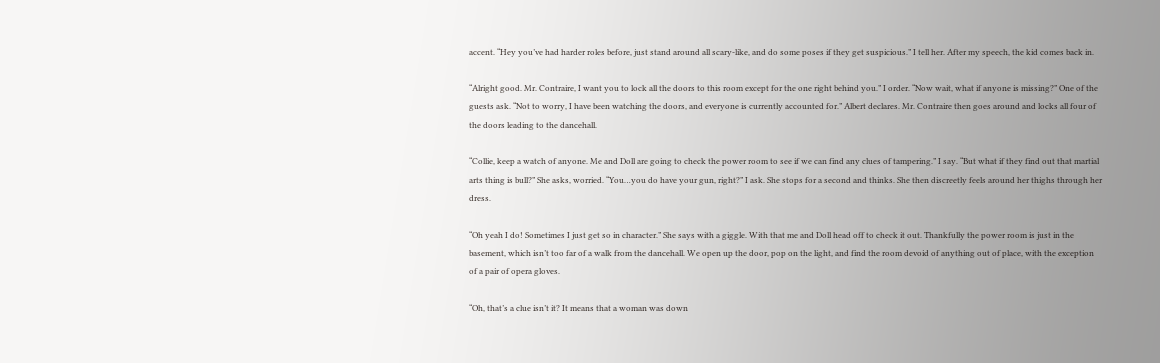accent. “Hey you’ve had harder roles before, just stand around all scary-like, and do some poses if they get suspicious.” I tell her. After my speech, the kid comes back in.

“Alright good. Mr. Contraire, I want you to lock all the doors to this room except for the one right behind you.” I order. “Now wait, what if anyone is missing?” One of the guests ask. “Not to worry, I have been watching the doors, and everyone is currently accounted for.” Albert declares. Mr. Contraire then goes around and locks all four of the doors leading to the dancehall.

“Collie, keep a watch of anyone. Me and Doll are going to check the power room to see if we can find any clues of tampering.” I say. “But what if they find out that martial arts thing is bull?” She asks, worried. “You…you do have your gun, right?” I ask. She stops for a second and thinks. She then discreetly feels around her thighs through her dress.

“Oh yeah I do! Sometimes I just get so in character.” She says with a giggle. With that me and Doll head off to check it out. Thankfully the power room is just in the basement, which isn’t too far of a walk from the dancehall. We open up the door, pop on the light, and find the room devoid of anything out of place, with the exception of a pair of opera gloves.

“Oh, that’s a clue isn’t it? It means that a woman was down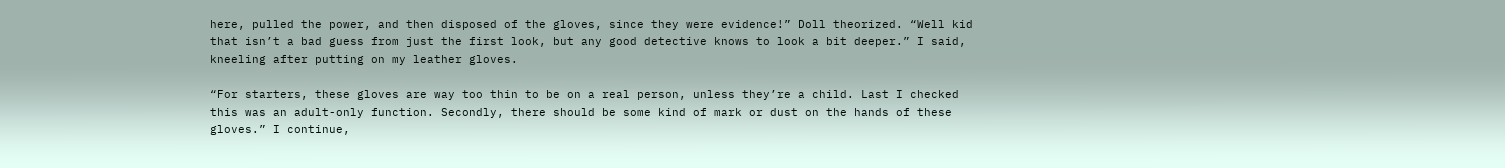here, pulled the power, and then disposed of the gloves, since they were evidence!” Doll theorized. “Well kid that isn’t a bad guess from just the first look, but any good detective knows to look a bit deeper.” I said, kneeling after putting on my leather gloves.

“For starters, these gloves are way too thin to be on a real person, unless they’re a child. Last I checked this was an adult-only function. Secondly, there should be some kind of mark or dust on the hands of these gloves.” I continue,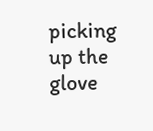picking up the glove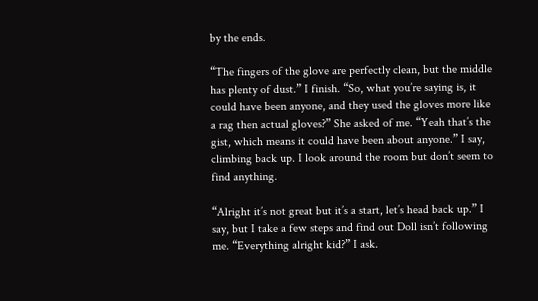by the ends.

“The fingers of the glove are perfectly clean, but the middle has plenty of dust.” I finish. “So, what you’re saying is, it could have been anyone, and they used the gloves more like a rag then actual gloves?” She asked of me. “Yeah that’s the gist, which means it could have been about anyone.” I say, climbing back up. I look around the room but don’t seem to find anything.

“Alright it’s not great but it’s a start, let’s head back up.” I say, but I take a few steps and find out Doll isn’t following me. “Everything alright kid?” I ask.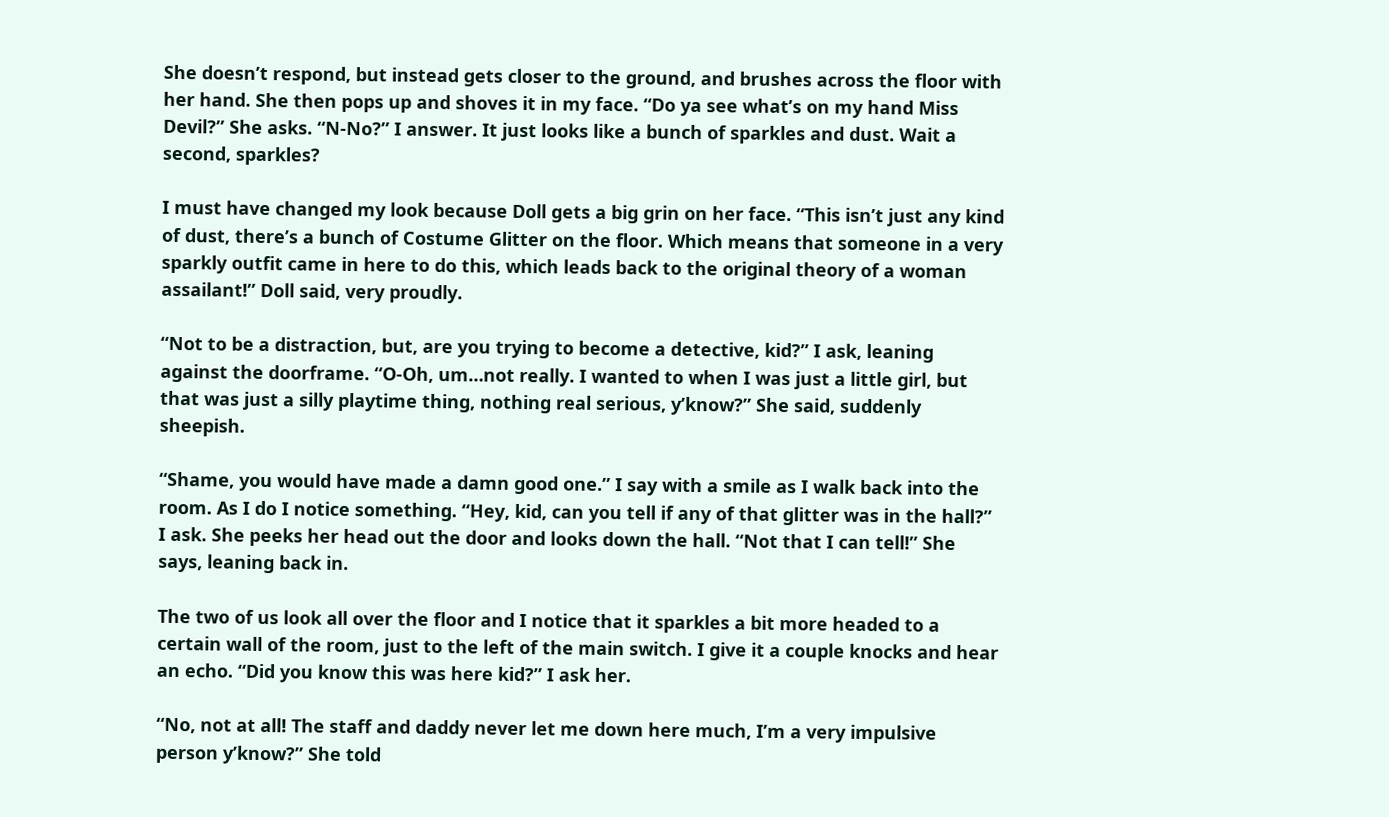She doesn’t respond, but instead gets closer to the ground, and brushes across the floor with her hand. She then pops up and shoves it in my face. “Do ya see what’s on my hand Miss Devil?” She asks. “N-No?” I answer. It just looks like a bunch of sparkles and dust. Wait a second, sparkles?

I must have changed my look because Doll gets a big grin on her face. “This isn’t just any kind of dust, there’s a bunch of Costume Glitter on the floor. Which means that someone in a very sparkly outfit came in here to do this, which leads back to the original theory of a woman assailant!” Doll said, very proudly.

“Not to be a distraction, but, are you trying to become a detective, kid?” I ask, leaning against the doorframe. “O-Oh, um…not really. I wanted to when I was just a little girl, but that was just a silly playtime thing, nothing real serious, y’know?” She said, suddenly sheepish.

“Shame, you would have made a damn good one.” I say with a smile as I walk back into the room. As I do I notice something. “Hey, kid, can you tell if any of that glitter was in the hall?” I ask. She peeks her head out the door and looks down the hall. “Not that I can tell!” She says, leaning back in.

The two of us look all over the floor and I notice that it sparkles a bit more headed to a certain wall of the room, just to the left of the main switch. I give it a couple knocks and hear an echo. “Did you know this was here kid?” I ask her.

“No, not at all! The staff and daddy never let me down here much, I’m a very impulsive person y’know?” She told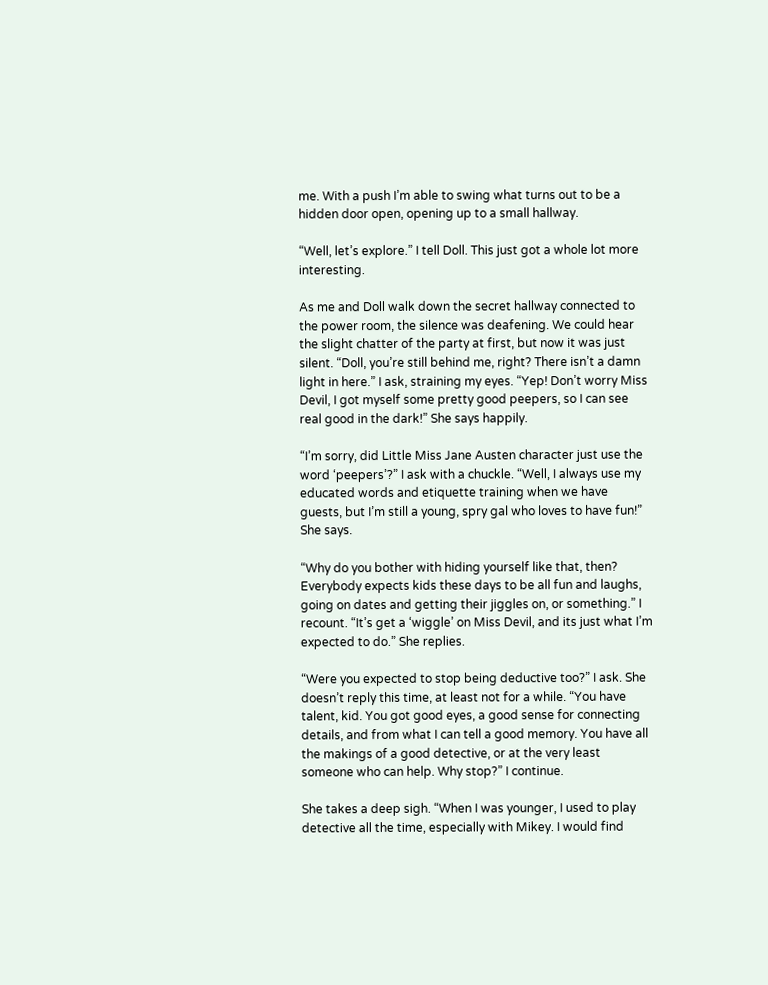me. With a push I’m able to swing what turns out to be a hidden door open, opening up to a small hallway.

“Well, let’s explore.” I tell Doll. This just got a whole lot more interesting.

As me and Doll walk down the secret hallway connected to the power room, the silence was deafening. We could hear the slight chatter of the party at first, but now it was just silent. “Doll, you’re still behind me, right? There isn’t a damn light in here.” I ask, straining my eyes. “Yep! Don’t worry Miss Devil, I got myself some pretty good peepers, so I can see real good in the dark!” She says happily.

“I’m sorry, did Little Miss Jane Austen character just use the word ‘peepers’?” I ask with a chuckle. “Well, I always use my educated words and etiquette training when we have guests, but I’m still a young, spry gal who loves to have fun!” She says.

“Why do you bother with hiding yourself like that, then? Everybody expects kids these days to be all fun and laughs, going on dates and getting their jiggles on, or something.” I recount. “It’s get a ‘wiggle’ on Miss Devil, and its just what I’m expected to do.” She replies.

“Were you expected to stop being deductive too?” I ask. She doesn’t reply this time, at least not for a while. “You have talent, kid. You got good eyes, a good sense for connecting details, and from what I can tell a good memory. You have all the makings of a good detective, or at the very least someone who can help. Why stop?” I continue.

She takes a deep sigh. “When I was younger, I used to play detective all the time, especially with Mikey. I would find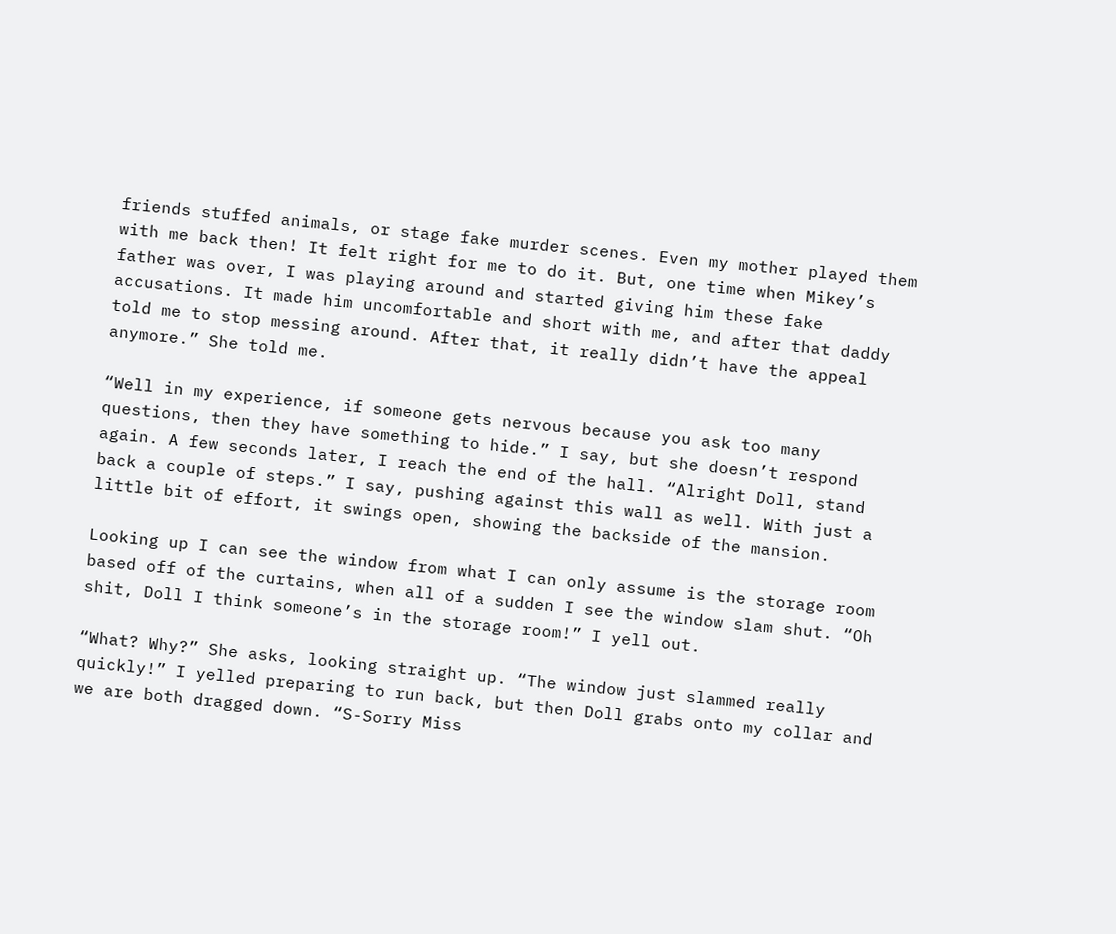friends stuffed animals, or stage fake murder scenes. Even my mother played them with me back then! It felt right for me to do it. But, one time when Mikey’s father was over, I was playing around and started giving him these fake accusations. It made him uncomfortable and short with me, and after that daddy told me to stop messing around. After that, it really didn’t have the appeal anymore.” She told me.

“Well in my experience, if someone gets nervous because you ask too many questions, then they have something to hide.” I say, but she doesn’t respond again. A few seconds later, I reach the end of the hall. “Alright Doll, stand back a couple of steps.” I say, pushing against this wall as well. With just a little bit of effort, it swings open, showing the backside of the mansion.

Looking up I can see the window from what I can only assume is the storage room based off of the curtains, when all of a sudden I see the window slam shut. “Oh shit, Doll I think someone’s in the storage room!” I yell out.

“What? Why?” She asks, looking straight up. “The window just slammed really quickly!” I yelled preparing to run back, but then Doll grabs onto my collar and we are both dragged down. “S-Sorry Miss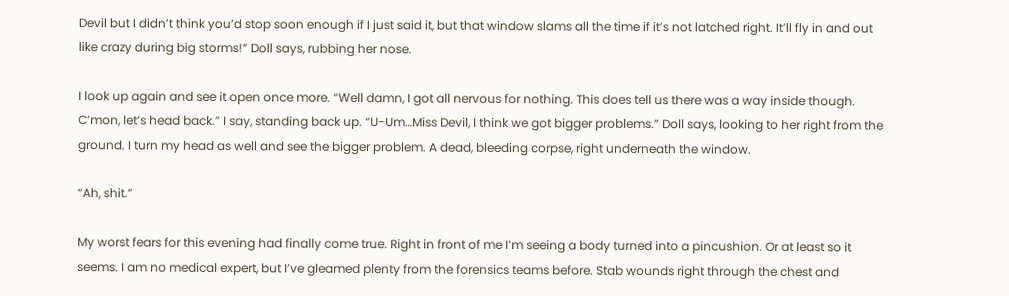Devil but I didn’t think you’d stop soon enough if I just said it, but that window slams all the time if it’s not latched right. It’ll fly in and out like crazy during big storms!” Doll says, rubbing her nose.

I look up again and see it open once more. “Well damn, I got all nervous for nothing. This does tell us there was a way inside though. C’mon, let’s head back.” I say, standing back up. “U-Um…Miss Devil, I think we got bigger problems.” Doll says, looking to her right from the ground. I turn my head as well and see the bigger problem. A dead, bleeding corpse, right underneath the window.

“Ah, shit.”

My worst fears for this evening had finally come true. Right in front of me I’m seeing a body turned into a pincushion. Or at least so it seems. I am no medical expert, but I’ve gleamed plenty from the forensics teams before. Stab wounds right through the chest and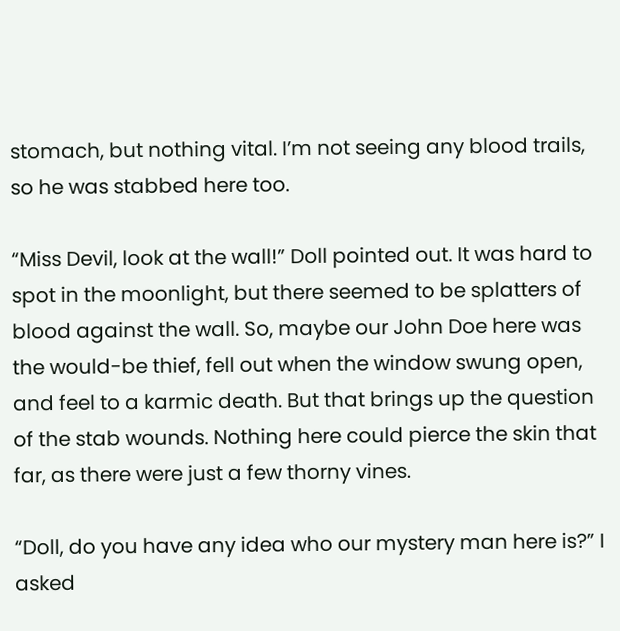stomach, but nothing vital. I’m not seeing any blood trails, so he was stabbed here too.

“Miss Devil, look at the wall!” Doll pointed out. It was hard to spot in the moonlight, but there seemed to be splatters of blood against the wall. So, maybe our John Doe here was the would-be thief, fell out when the window swung open, and feel to a karmic death. But that brings up the question of the stab wounds. Nothing here could pierce the skin that far, as there were just a few thorny vines.

“Doll, do you have any idea who our mystery man here is?” I asked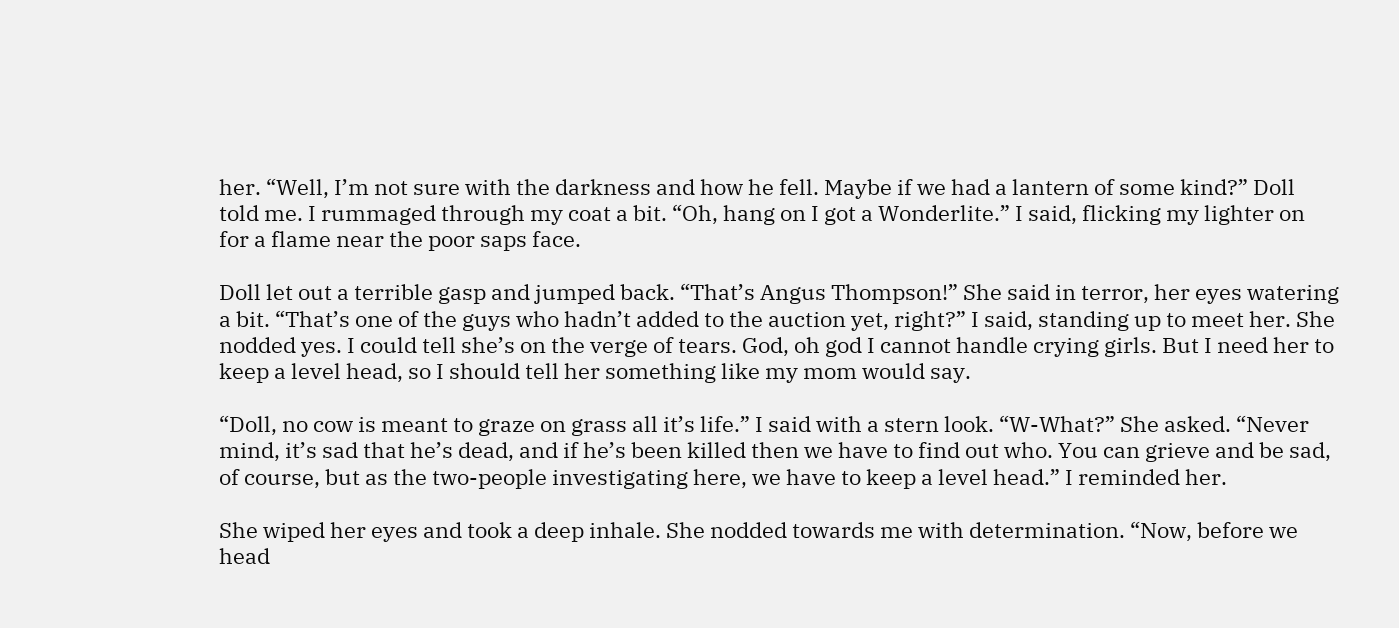her. “Well, I’m not sure with the darkness and how he fell. Maybe if we had a lantern of some kind?” Doll told me. I rummaged through my coat a bit. “Oh, hang on I got a Wonderlite.” I said, flicking my lighter on for a flame near the poor saps face.

Doll let out a terrible gasp and jumped back. “That’s Angus Thompson!” She said in terror, her eyes watering a bit. “That’s one of the guys who hadn’t added to the auction yet, right?” I said, standing up to meet her. She nodded yes. I could tell she’s on the verge of tears. God, oh god I cannot handle crying girls. But I need her to keep a level head, so I should tell her something like my mom would say.

“Doll, no cow is meant to graze on grass all it’s life.” I said with a stern look. “W-What?” She asked. “Never mind, it’s sad that he’s dead, and if he’s been killed then we have to find out who. You can grieve and be sad, of course, but as the two-people investigating here, we have to keep a level head.” I reminded her.

She wiped her eyes and took a deep inhale. She nodded towards me with determination. “Now, before we head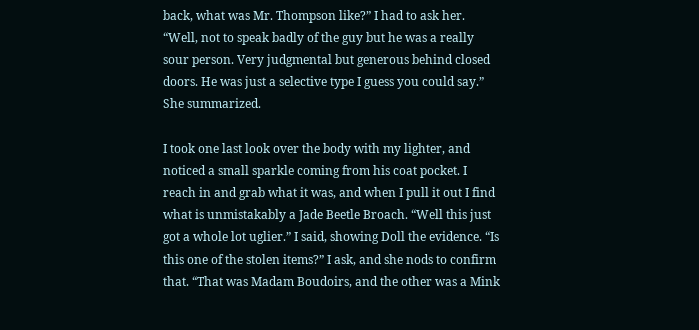back, what was Mr. Thompson like?” I had to ask her. “Well, not to speak badly of the guy but he was a really sour person. Very judgmental but generous behind closed doors. He was just a selective type I guess you could say.” She summarized.

I took one last look over the body with my lighter, and noticed a small sparkle coming from his coat pocket. I reach in and grab what it was, and when I pull it out I find what is unmistakably a Jade Beetle Broach. “Well this just got a whole lot uglier.” I said, showing Doll the evidence. “Is this one of the stolen items?” I ask, and she nods to confirm that. “That was Madam Boudoirs, and the other was a Mink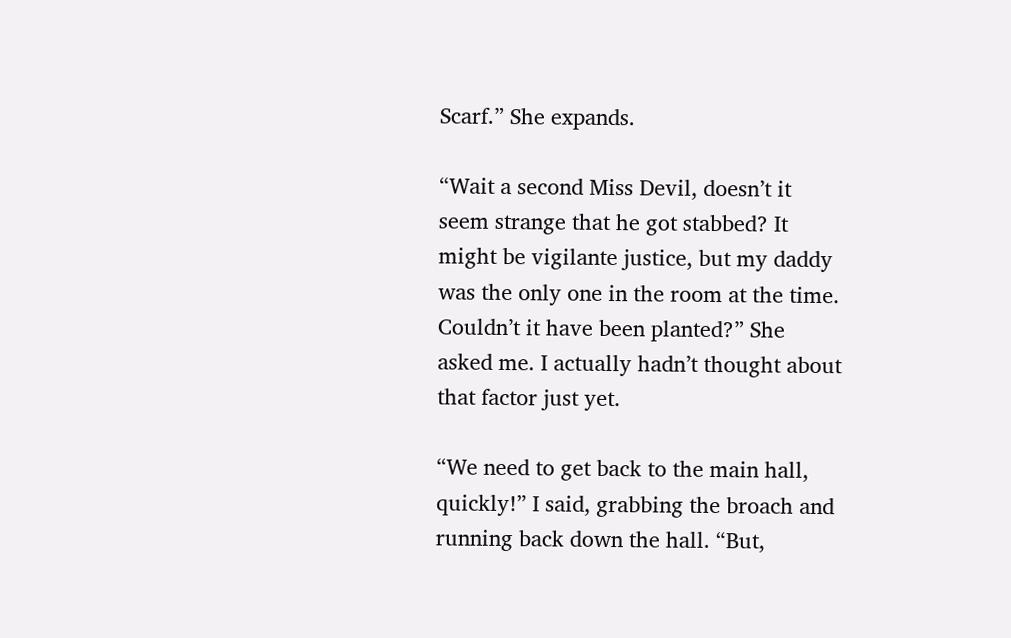Scarf.” She expands.

“Wait a second Miss Devil, doesn’t it seem strange that he got stabbed? It might be vigilante justice, but my daddy was the only one in the room at the time. Couldn’t it have been planted?” She asked me. I actually hadn’t thought about that factor just yet.

“We need to get back to the main hall, quickly!” I said, grabbing the broach and running back down the hall. “But,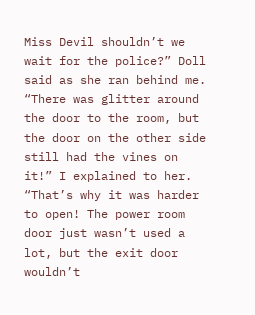Miss Devil shouldn’t we wait for the police?” Doll said as she ran behind me. “There was glitter around the door to the room, but the door on the other side still had the vines on it!” I explained to her. “That’s why it was harder to open! The power room door just wasn’t used a lot, but the exit door wouldn’t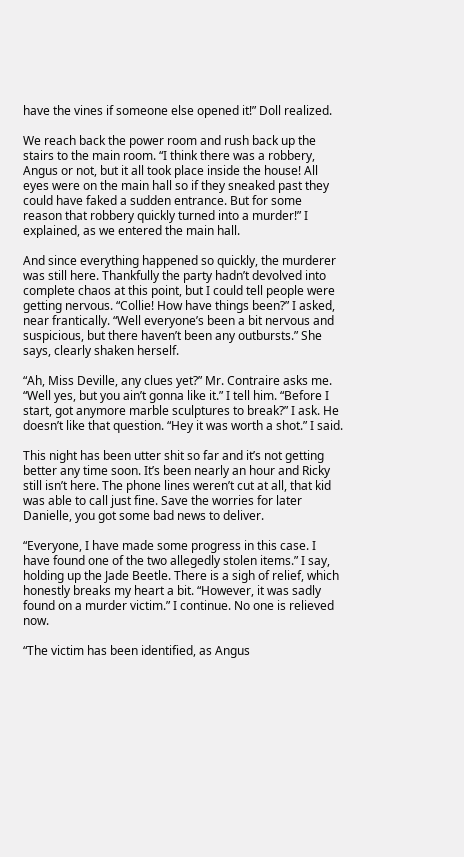have the vines if someone else opened it!” Doll realized.

We reach back the power room and rush back up the stairs to the main room. “I think there was a robbery, Angus or not, but it all took place inside the house! All eyes were on the main hall so if they sneaked past they could have faked a sudden entrance. But for some reason that robbery quickly turned into a murder!” I explained, as we entered the main hall.

And since everything happened so quickly, the murderer was still here. Thankfully the party hadn’t devolved into complete chaos at this point, but I could tell people were getting nervous. “Collie! How have things been?” I asked, near frantically. “Well everyone’s been a bit nervous and suspicious, but there haven’t been any outbursts.” She says, clearly shaken herself.

“Ah, Miss Deville, any clues yet?” Mr. Contraire asks me. “Well yes, but you ain’t gonna like it.” I tell him. “Before I start, got anymore marble sculptures to break?” I ask. He doesn’t like that question. “Hey it was worth a shot.” I said.

This night has been utter shit so far and it’s not getting better any time soon. It’s been nearly an hour and Ricky still isn’t here. The phone lines weren’t cut at all, that kid was able to call just fine. Save the worries for later Danielle, you got some bad news to deliver.

“Everyone, I have made some progress in this case. I have found one of the two allegedly stolen items.” I say, holding up the Jade Beetle. There is a sigh of relief, which honestly breaks my heart a bit. “However, it was sadly found on a murder victim.” I continue. No one is relieved now.

“The victim has been identified, as Angus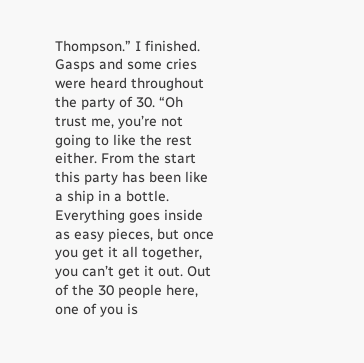Thompson.” I finished. Gasps and some cries were heard throughout the party of 30. “Oh trust me, you’re not going to like the rest either. From the start this party has been like a ship in a bottle. Everything goes inside as easy pieces, but once you get it all together, you can’t get it out. Out of the 30 people here, one of you is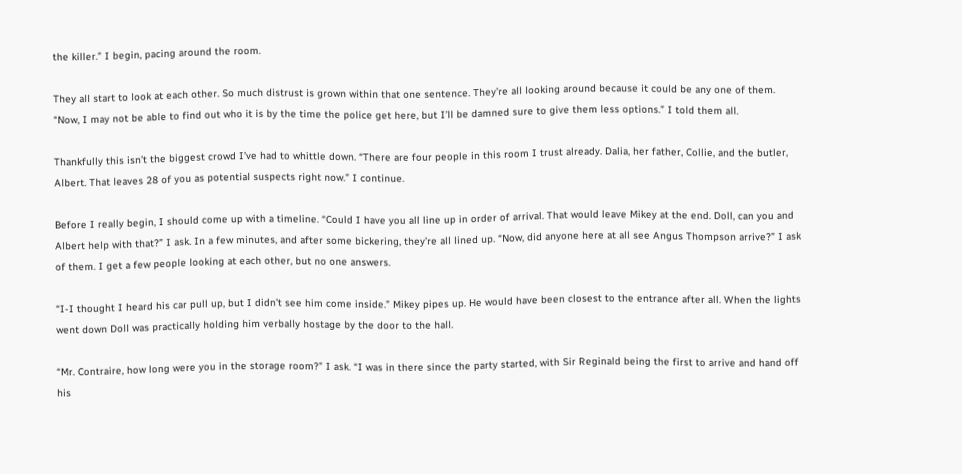the killer.” I begin, pacing around the room.

They all start to look at each other. So much distrust is grown within that one sentence. They’re all looking around because it could be any one of them. “Now, I may not be able to find out who it is by the time the police get here, but I’ll be damned sure to give them less options.” I told them all.

Thankfully this isn’t the biggest crowd I’ve had to whittle down. “There are four people in this room I trust already. Dalia, her father, Collie, and the butler, Albert. That leaves 28 of you as potential suspects right now.” I continue.

Before I really begin, I should come up with a timeline. “Could I have you all line up in order of arrival. That would leave Mikey at the end. Doll, can you and Albert help with that?” I ask. In a few minutes, and after some bickering, they’re all lined up. “Now, did anyone here at all see Angus Thompson arrive?” I ask of them. I get a few people looking at each other, but no one answers.

“I-I thought I heard his car pull up, but I didn’t see him come inside.” Mikey pipes up. He would have been closest to the entrance after all. When the lights went down Doll was practically holding him verbally hostage by the door to the hall.

“Mr. Contraire, how long were you in the storage room?” I ask. “I was in there since the party started, with Sir Reginald being the first to arrive and hand off his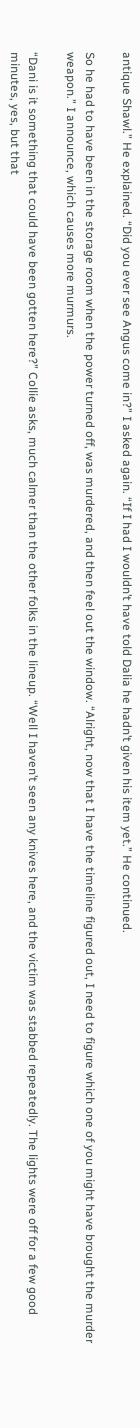antique Shawl.” He explained. “Did you ever see Angus come in?” I asked again. “If I had I wouldn’t have told Dalia he hadn’t given his item yet.” He continued.

So he had to have been in the storage room when the power turned off, was murdered, and then feel out the window. “Alright, now that I have the timeline figured out, I need to figure which one of you might have brought the murder weapon.” I announce, which causes more murmurs.

“Dani is it something that could have been gotten here?” Collie asks, much calmer than the other folks in the lineup. “Well I haven’t seen any knives here, and the victim was stabbed repeatedly. The lights were off for a few good minutes, yes, but that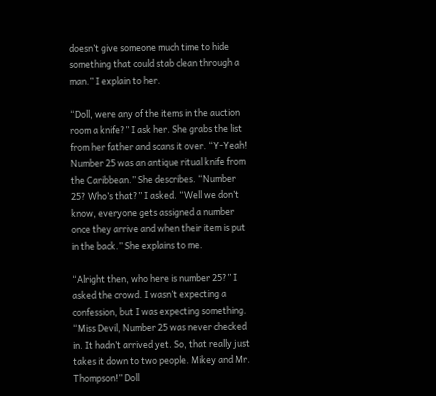doesn’t give someone much time to hide something that could stab clean through a man.” I explain to her.

“Doll, were any of the items in the auction room a knife?” I ask her. She grabs the list from her father and scans it over. “Y-Yeah! Number 25 was an antique ritual knife from the Caribbean.” She describes. “Number 25? Who’s that?” I asked. “Well we don’t know, everyone gets assigned a number once they arrive and when their item is put in the back.” She explains to me.

“Alright then, who here is number 25?” I asked the crowd. I wasn’t expecting a confession, but I was expecting something. “Miss Devil, Number 25 was never checked in. It hadn’t arrived yet. So, that really just takes it down to two people. Mikey and Mr. Thompson!” Doll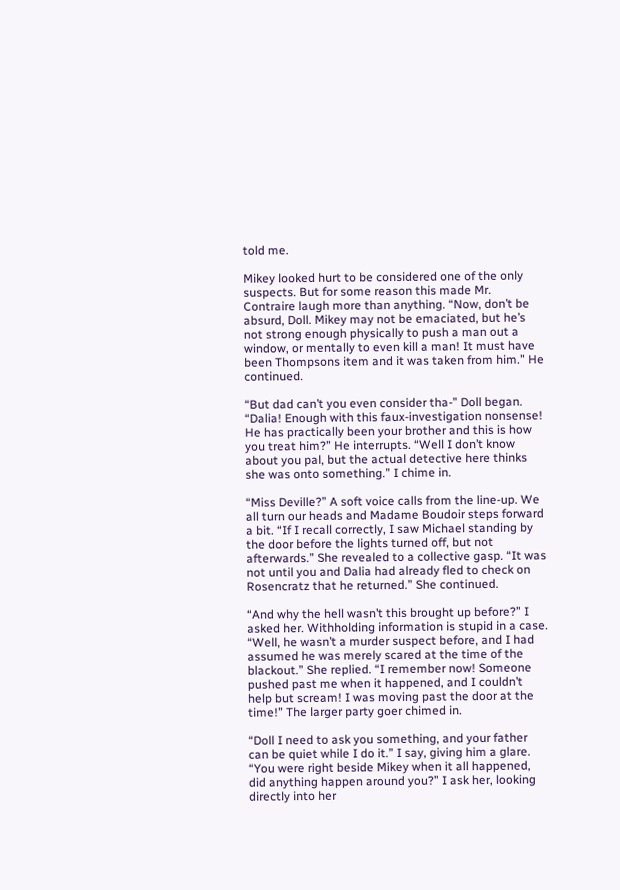told me.

Mikey looked hurt to be considered one of the only suspects. But for some reason this made Mr. Contraire laugh more than anything. “Now, don’t be absurd, Doll. Mikey may not be emaciated, but he’s not strong enough physically to push a man out a window, or mentally to even kill a man! It must have been Thompsons item and it was taken from him.” He continued.

“But dad can’t you even consider tha-” Doll began. “Dalia! Enough with this faux-investigation nonsense! He has practically been your brother and this is how you treat him?” He interrupts. “Well I don’t know about you pal, but the actual detective here thinks she was onto something.” I chime in.

“Miss Deville?” A soft voice calls from the line-up. We all turn our heads and Madame Boudoir steps forward a bit. “If I recall correctly, I saw Michael standing by the door before the lights turned off, but not afterwards.” She revealed to a collective gasp. “It was not until you and Dalia had already fled to check on Rosencratz that he returned.” She continued.

“And why the hell wasn’t this brought up before?” I asked her. Withholding information is stupid in a case. “Well, he wasn’t a murder suspect before, and I had assumed he was merely scared at the time of the blackout.” She replied. “I remember now! Someone pushed past me when it happened, and I couldn’t help but scream! I was moving past the door at the time!” The larger party goer chimed in.

“Doll I need to ask you something, and your father can be quiet while I do it.” I say, giving him a glare. “You were right beside Mikey when it all happened, did anything happen around you?” I ask her, looking directly into her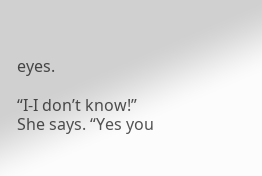eyes.

“I-I don’t know!” She says. “Yes you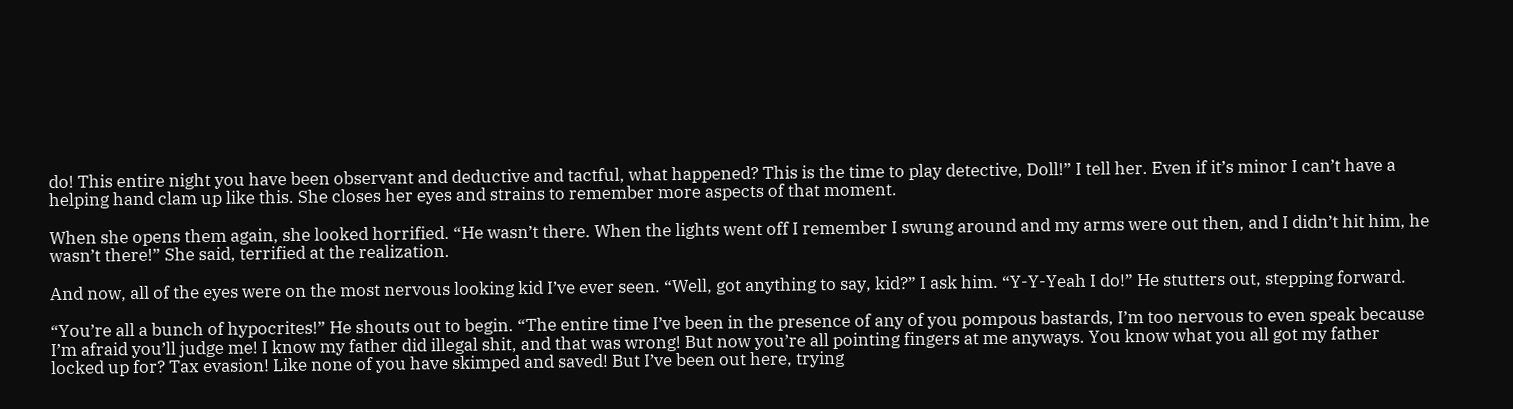do! This entire night you have been observant and deductive and tactful, what happened? This is the time to play detective, Doll!” I tell her. Even if it’s minor I can’t have a helping hand clam up like this. She closes her eyes and strains to remember more aspects of that moment.

When she opens them again, she looked horrified. “He wasn’t there. When the lights went off I remember I swung around and my arms were out then, and I didn’t hit him, he wasn’t there!” She said, terrified at the realization.

And now, all of the eyes were on the most nervous looking kid I’ve ever seen. “Well, got anything to say, kid?” I ask him. “Y-Y-Yeah I do!” He stutters out, stepping forward.

“You’re all a bunch of hypocrites!” He shouts out to begin. “The entire time I’ve been in the presence of any of you pompous bastards, I’m too nervous to even speak because I’m afraid you’ll judge me! I know my father did illegal shit, and that was wrong! But now you’re all pointing fingers at me anyways. You know what you all got my father locked up for? Tax evasion! Like none of you have skimped and saved! But I’ve been out here, trying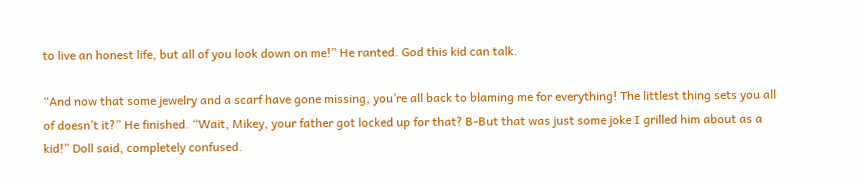to live an honest life, but all of you look down on me!” He ranted. God this kid can talk.

“And now that some jewelry and a scarf have gone missing, you’re all back to blaming me for everything! The littlest thing sets you all of doesn’t it?” He finished. “Wait, Mikey, your father got locked up for that? B-But that was just some joke I grilled him about as a kid!” Doll said, completely confused.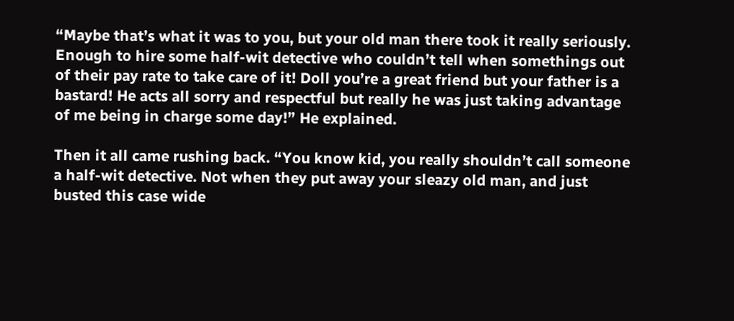“Maybe that’s what it was to you, but your old man there took it really seriously. Enough to hire some half-wit detective who couldn’t tell when somethings out of their pay rate to take care of it! Doll you’re a great friend but your father is a bastard! He acts all sorry and respectful but really he was just taking advantage of me being in charge some day!” He explained.

Then it all came rushing back. “You know kid, you really shouldn’t call someone a half-wit detective. Not when they put away your sleazy old man, and just busted this case wide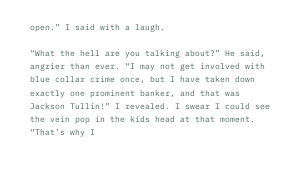open.” I said with a laugh.

“What the hell are you talking about?” He said, angrier than ever. “I may not get involved with blue collar crime once, but I have taken down exactly one prominent banker, and that was Jackson Tullin!” I revealed. I swear I could see the vein pop in the kids head at that moment. “That’s why I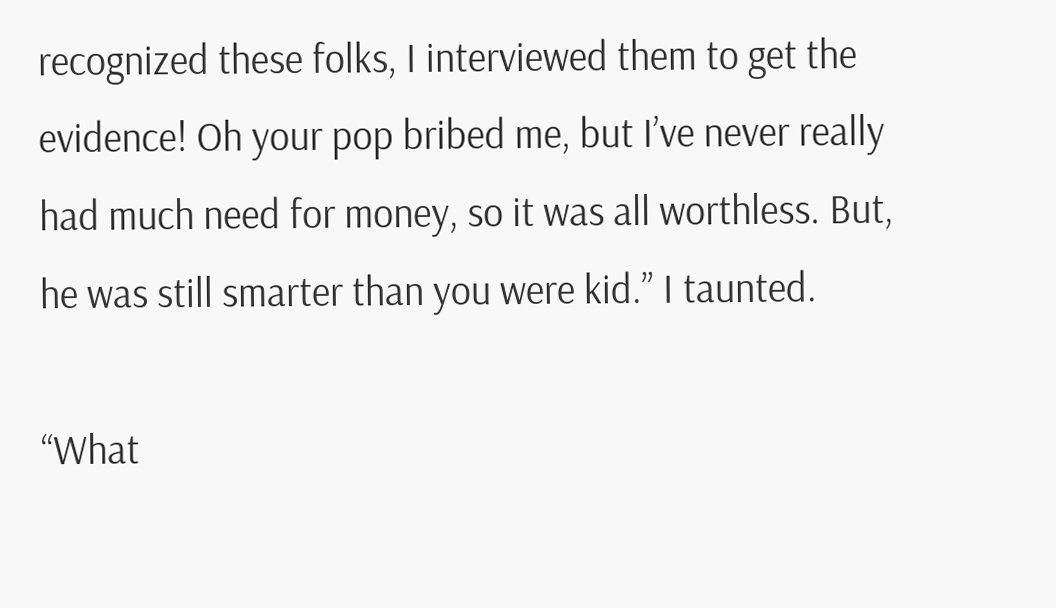recognized these folks, I interviewed them to get the evidence! Oh your pop bribed me, but I’ve never really had much need for money, so it was all worthless. But, he was still smarter than you were kid.” I taunted.

“What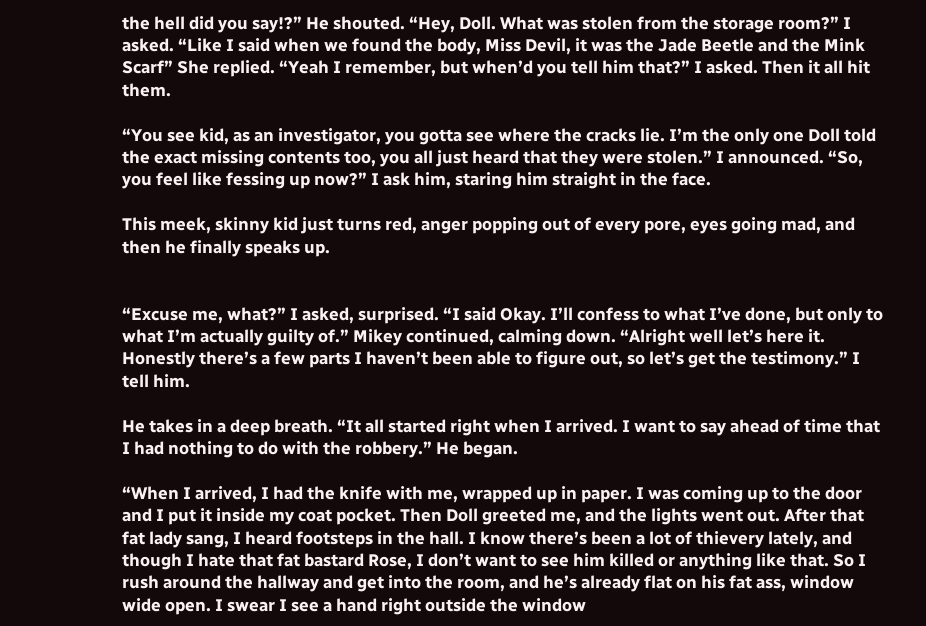the hell did you say!?” He shouted. “Hey, Doll. What was stolen from the storage room?” I asked. “Like I said when we found the body, Miss Devil, it was the Jade Beetle and the Mink Scarf” She replied. “Yeah I remember, but when’d you tell him that?” I asked. Then it all hit them.

“You see kid, as an investigator, you gotta see where the cracks lie. I’m the only one Doll told the exact missing contents too, you all just heard that they were stolen.” I announced. “So, you feel like fessing up now?” I ask him, staring him straight in the face.

This meek, skinny kid just turns red, anger popping out of every pore, eyes going mad, and then he finally speaks up.


“Excuse me, what?” I asked, surprised. “I said Okay. I’ll confess to what I’ve done, but only to what I’m actually guilty of.” Mikey continued, calming down. “Alright well let’s here it. Honestly there’s a few parts I haven’t been able to figure out, so let’s get the testimony.” I tell him.

He takes in a deep breath. “It all started right when I arrived. I want to say ahead of time that I had nothing to do with the robbery.” He began.

“When I arrived, I had the knife with me, wrapped up in paper. I was coming up to the door and I put it inside my coat pocket. Then Doll greeted me, and the lights went out. After that fat lady sang, I heard footsteps in the hall. I know there’s been a lot of thievery lately, and though I hate that fat bastard Rose, I don’t want to see him killed or anything like that. So I rush around the hallway and get into the room, and he’s already flat on his fat ass, window wide open. I swear I see a hand right outside the window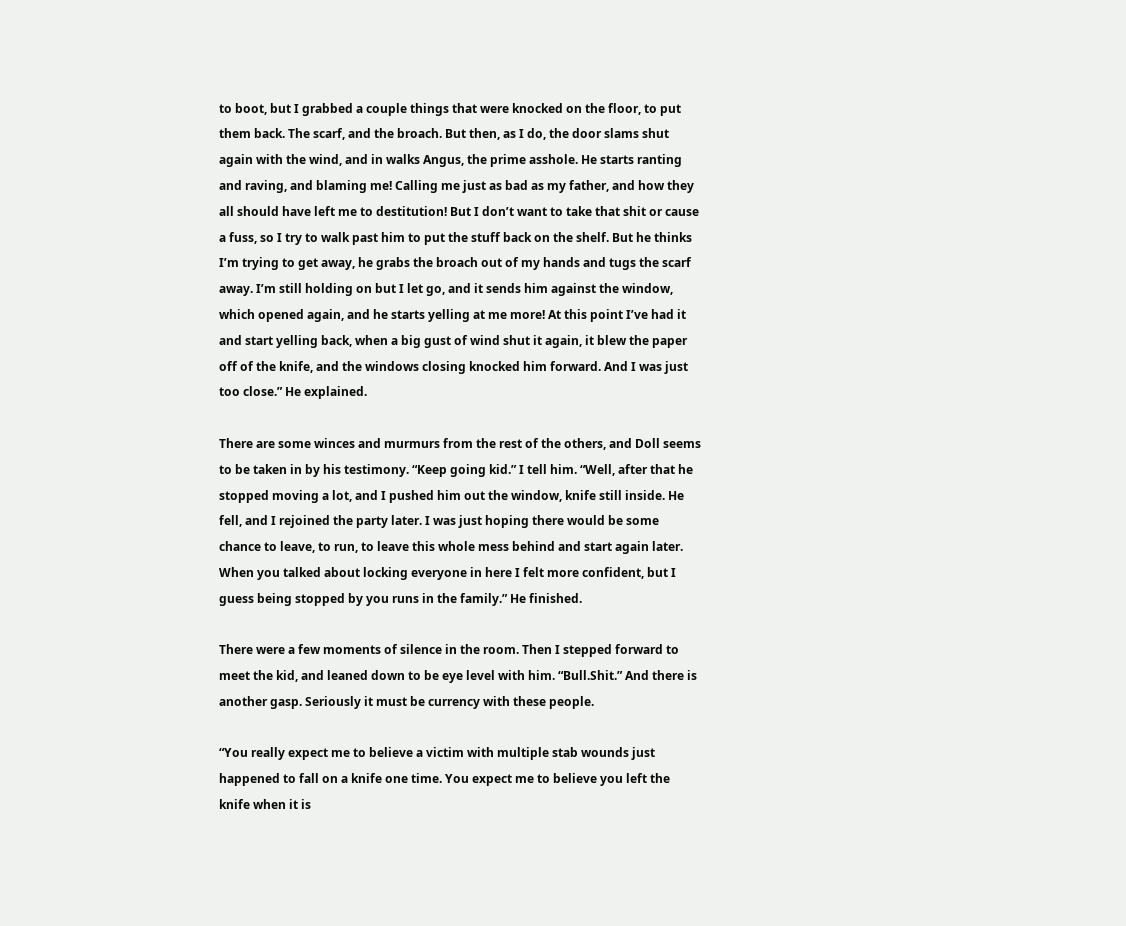to boot, but I grabbed a couple things that were knocked on the floor, to put them back. The scarf, and the broach. But then, as I do, the door slams shut again with the wind, and in walks Angus, the prime asshole. He starts ranting and raving, and blaming me! Calling me just as bad as my father, and how they all should have left me to destitution! But I don’t want to take that shit or cause a fuss, so I try to walk past him to put the stuff back on the shelf. But he thinks I’m trying to get away, he grabs the broach out of my hands and tugs the scarf away. I’m still holding on but I let go, and it sends him against the window, which opened again, and he starts yelling at me more! At this point I’ve had it and start yelling back, when a big gust of wind shut it again, it blew the paper off of the knife, and the windows closing knocked him forward. And I was just too close.” He explained.

There are some winces and murmurs from the rest of the others, and Doll seems to be taken in by his testimony. “Keep going kid.” I tell him. “Well, after that he stopped moving a lot, and I pushed him out the window, knife still inside. He fell, and I rejoined the party later. I was just hoping there would be some chance to leave, to run, to leave this whole mess behind and start again later. When you talked about locking everyone in here I felt more confident, but I guess being stopped by you runs in the family.” He finished.

There were a few moments of silence in the room. Then I stepped forward to meet the kid, and leaned down to be eye level with him. “Bull.Shit.” And there is another gasp. Seriously it must be currency with these people.

“You really expect me to believe a victim with multiple stab wounds just happened to fall on a knife one time. You expect me to believe you left the knife when it is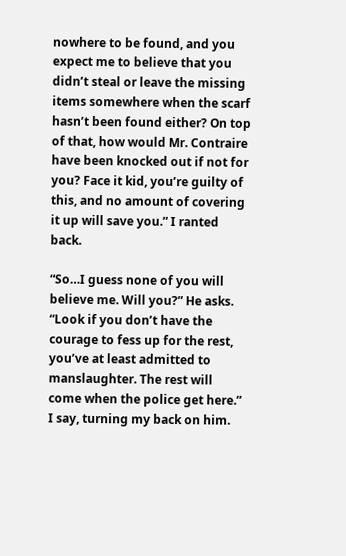nowhere to be found, and you expect me to believe that you didn’t steal or leave the missing items somewhere when the scarf hasn’t been found either? On top of that, how would Mr. Contraire have been knocked out if not for you? Face it kid, you’re guilty of this, and no amount of covering it up will save you.” I ranted back.

“So…I guess none of you will believe me. Will you?” He asks. “Look if you don’t have the courage to fess up for the rest, you’ve at least admitted to manslaughter. The rest will come when the police get here.” I say, turning my back on him.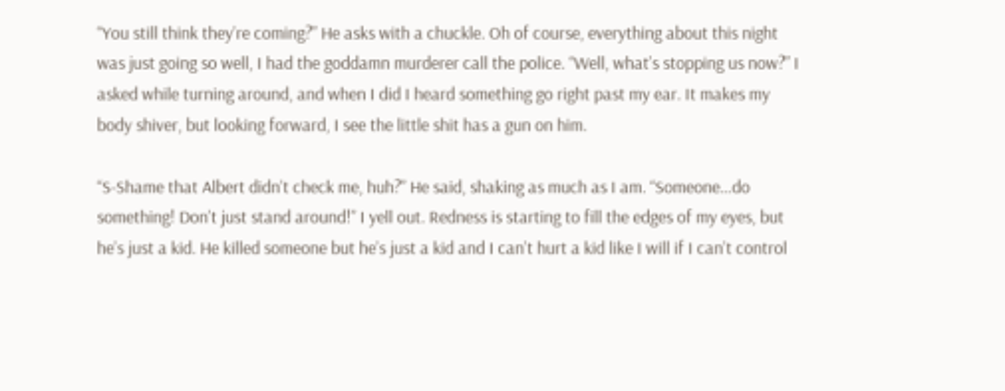“You still think they’re coming?” He asks with a chuckle. Oh of course, everything about this night was just going so well, I had the goddamn murderer call the police. “Well, what’s stopping us now?” I asked while turning around, and when I did I heard something go right past my ear. It makes my body shiver, but looking forward, I see the little shit has a gun on him.

“S-Shame that Albert didn’t check me, huh?” He said, shaking as much as I am. “Someone…do something! Don’t just stand around!” I yell out. Redness is starting to fill the edges of my eyes, but he’s just a kid. He killed someone but he’s just a kid and I can’t hurt a kid like I will if I can’t control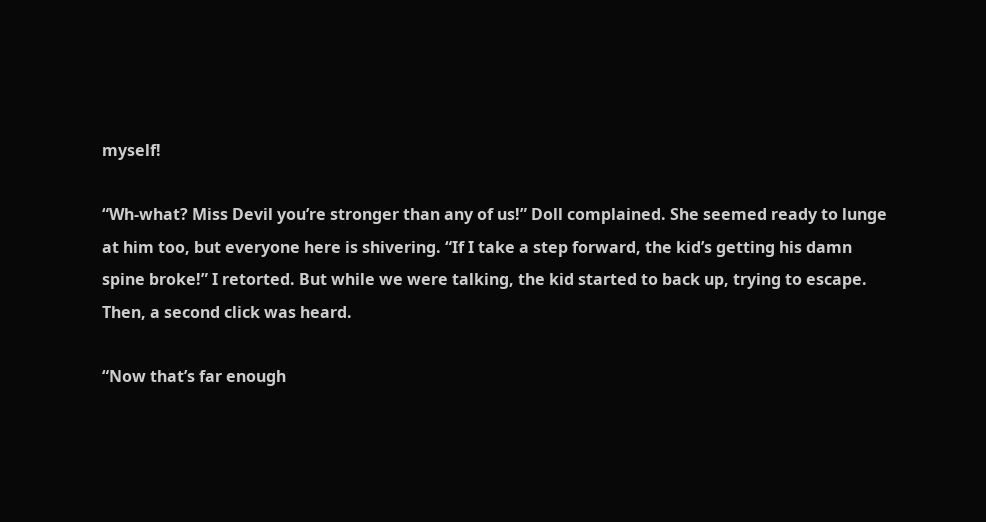myself!

“Wh-what? Miss Devil you’re stronger than any of us!” Doll complained. She seemed ready to lunge at him too, but everyone here is shivering. “If I take a step forward, the kid’s getting his damn spine broke!” I retorted. But while we were talking, the kid started to back up, trying to escape. Then, a second click was heard.

“Now that’s far enough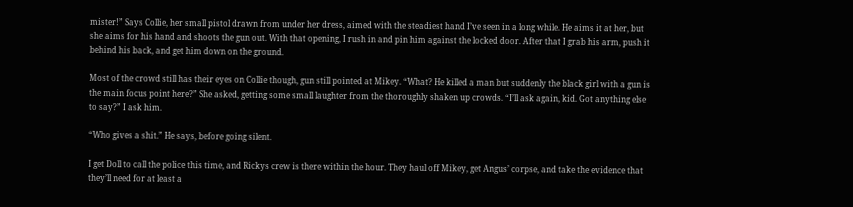mister!” Says Collie, her small pistol drawn from under her dress, aimed with the steadiest hand I’ve seen in a long while. He aims it at her, but she aims for his hand and shoots the gun out. With that opening, I rush in and pin him against the locked door. After that I grab his arm, push it behind his back, and get him down on the ground.

Most of the crowd still has their eyes on Collie though, gun still pointed at Mikey. “What? He killed a man but suddenly the black girl with a gun is the main focus point here?” She asked, getting some small laughter from the thoroughly shaken up crowds. “I’ll ask again, kid. Got anything else to say?” I ask him.

“Who gives a shit.” He says, before going silent.

I get Doll to call the police this time, and Rickys crew is there within the hour. They haul off Mikey, get Angus’ corpse, and take the evidence that they’ll need for at least a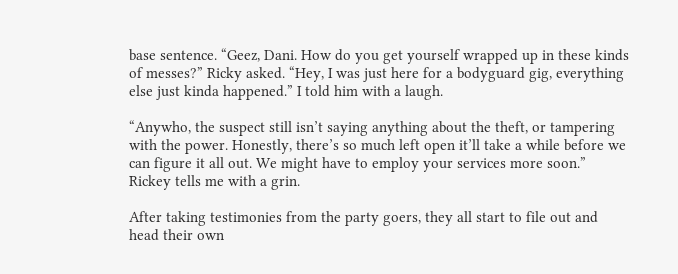base sentence. “Geez, Dani. How do you get yourself wrapped up in these kinds of messes?” Ricky asked. “Hey, I was just here for a bodyguard gig, everything else just kinda happened.” I told him with a laugh.

“Anywho, the suspect still isn’t saying anything about the theft, or tampering with the power. Honestly, there’s so much left open it’ll take a while before we can figure it all out. We might have to employ your services more soon.” Rickey tells me with a grin.

After taking testimonies from the party goers, they all start to file out and head their own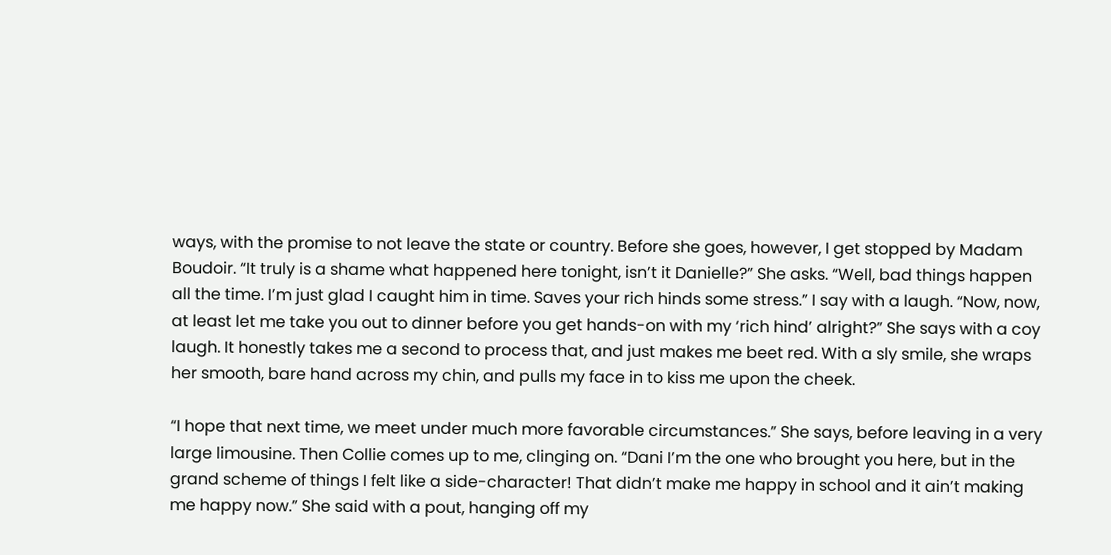ways, with the promise to not leave the state or country. Before she goes, however, I get stopped by Madam Boudoir. “It truly is a shame what happened here tonight, isn’t it Danielle?” She asks. “Well, bad things happen all the time. I’m just glad I caught him in time. Saves your rich hinds some stress.” I say with a laugh. “Now, now, at least let me take you out to dinner before you get hands-on with my ‘rich hind’ alright?” She says with a coy laugh. It honestly takes me a second to process that, and just makes me beet red. With a sly smile, she wraps her smooth, bare hand across my chin, and pulls my face in to kiss me upon the cheek.

“I hope that next time, we meet under much more favorable circumstances.” She says, before leaving in a very large limousine. Then Collie comes up to me, clinging on. “Dani I’m the one who brought you here, but in the grand scheme of things I felt like a side-character! That didn’t make me happy in school and it ain’t making me happy now.” She said with a pout, hanging off my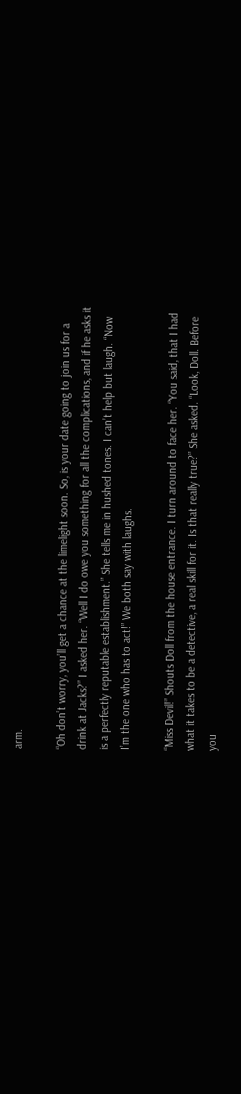arm.

“Oh don’t worry, you’ll get a chance at the limelight soon. So, is your date going to join us for a drink at Jacks?” I asked her. “Well I do owe you something for all the complications, and if he asks it is a perfectly reputable establishment.” She tells me in hushed tones. I can’t help but laugh. “Now I’m the one who has to act!” We both say with laughs.

“Miss Devil!” Shouts Doll from the house entrance. I turn around to face her. “You said, that I had what it takes to be a detective, a real skill for it. Is that really true?” She asked. “Look, Doll. Before you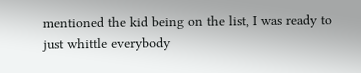mentioned the kid being on the list, I was ready to just whittle everybody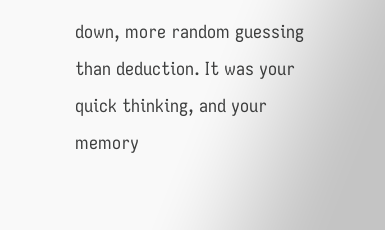down, more random guessing than deduction. It was your quick thinking, and your memory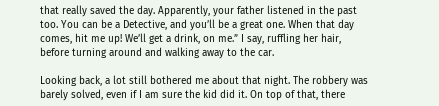that really saved the day. Apparently, your father listened in the past too. You can be a Detective, and you’ll be a great one. When that day comes, hit me up! We’ll get a drink, on me.” I say, ruffling her hair, before turning around and walking away to the car.

Looking back, a lot still bothered me about that night. The robbery was barely solved, even if I am sure the kid did it. On top of that, there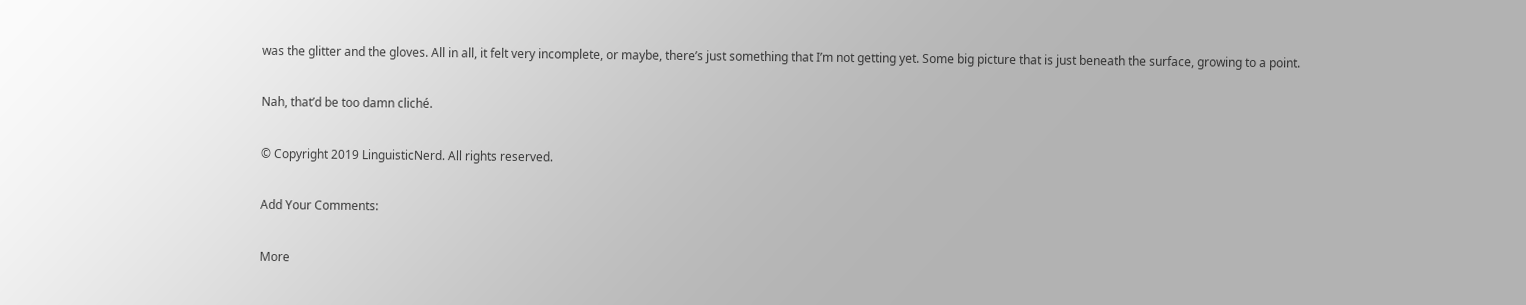was the glitter and the gloves. All in all, it felt very incomplete, or maybe, there’s just something that I’m not getting yet. Some big picture that is just beneath the surface, growing to a point.

Nah, that’d be too damn cliché.

© Copyright 2019 LinguisticNerd. All rights reserved.

Add Your Comments:

More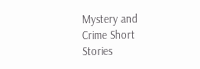Mystery and Crime Short Stories